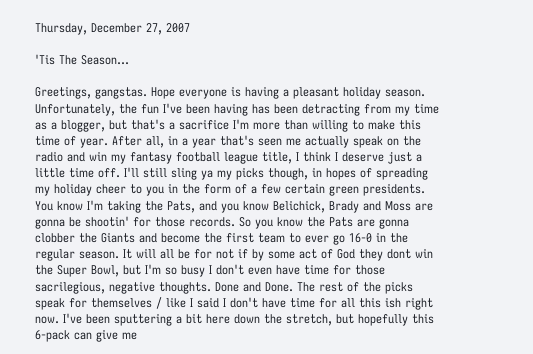Thursday, December 27, 2007

'Tis The Season...

Greetings, gangstas. Hope everyone is having a pleasant holiday season. Unfortunately, the fun I've been having has been detracting from my time as a blogger, but that's a sacrifice I'm more than willing to make this time of year. After all, in a year that's seen me actually speak on the radio and win my fantasy football league title, I think I deserve just a little time off. I'll still sling ya my picks though, in hopes of spreading my holiday cheer to you in the form of a few certain green presidents. You know I'm taking the Pats, and you know Belichick, Brady and Moss are gonna be shootin' for those records. So you know the Pats are gonna clobber the Giants and become the first team to ever go 16-0 in the regular season. It will all be for not if by some act of God they dont win the Super Bowl, but I'm so busy I don't even have time for those sacrilegious, negative thoughts. Done and Done. The rest of the picks speak for themselves / like I said I don't have time for all this ish right now. I've been sputtering a bit here down the stretch, but hopefully this 6-pack can give me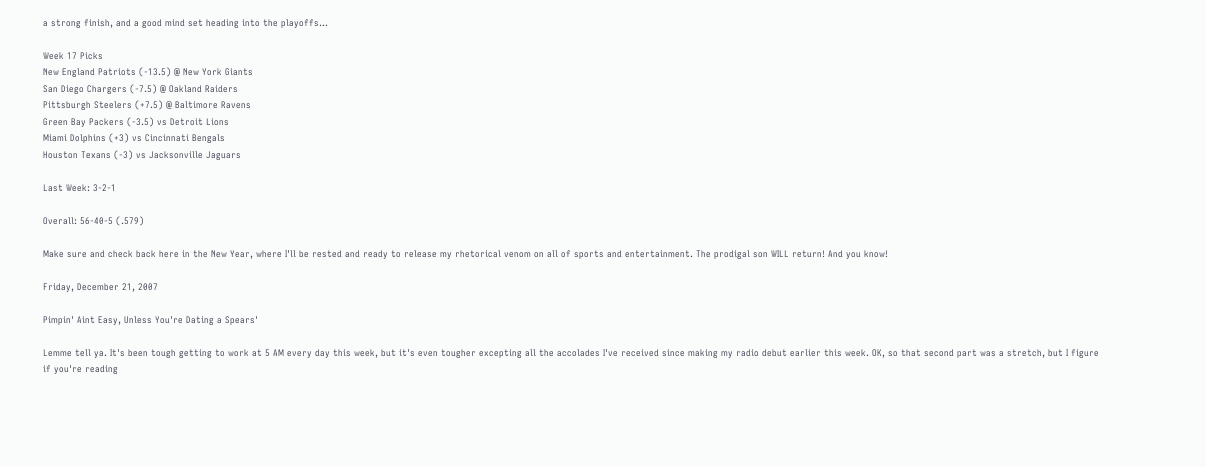a strong finish, and a good mind set heading into the playoffs...

Week 17 Picks
New England Patriots (-13.5) @ New York Giants
San Diego Chargers (-7.5) @ Oakland Raiders
Pittsburgh Steelers (+7.5) @ Baltimore Ravens
Green Bay Packers (-3.5) vs Detroit Lions
Miami Dolphins (+3) vs Cincinnati Bengals
Houston Texans (-3) vs Jacksonville Jaguars

Last Week: 3-2-1

Overall: 56-40-5 (.579)

Make sure and check back here in the New Year, where I'll be rested and ready to release my rhetorical venom on all of sports and entertainment. The prodigal son WILL return! And you know!

Friday, December 21, 2007

Pimpin' Aint Easy, Unless You're Dating a Spears'

Lemme tell ya. It's been tough getting to work at 5 AM every day this week, but it's even tougher excepting all the accolades I've received since making my radio debut earlier this week. OK, so that second part was a stretch, but I figure if you're reading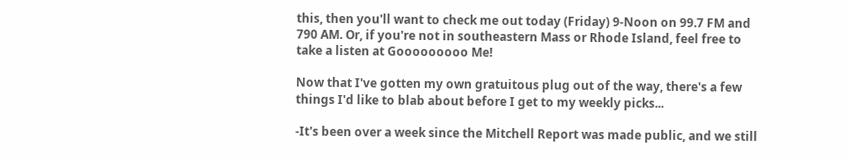this, then you'll want to check me out today (Friday) 9-Noon on 99.7 FM and 790 AM. Or, if you're not in southeastern Mass or Rhode Island, feel free to take a listen at Gooooooooo Me!

Now that I've gotten my own gratuitous plug out of the way, there's a few things I'd like to blab about before I get to my weekly picks...

-It's been over a week since the Mitchell Report was made public, and we still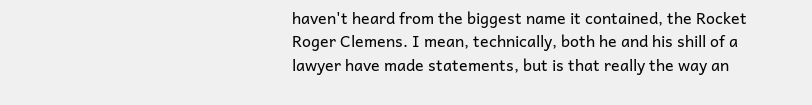haven't heard from the biggest name it contained, the Rocket Roger Clemens. I mean, technically, both he and his shill of a lawyer have made statements, but is that really the way an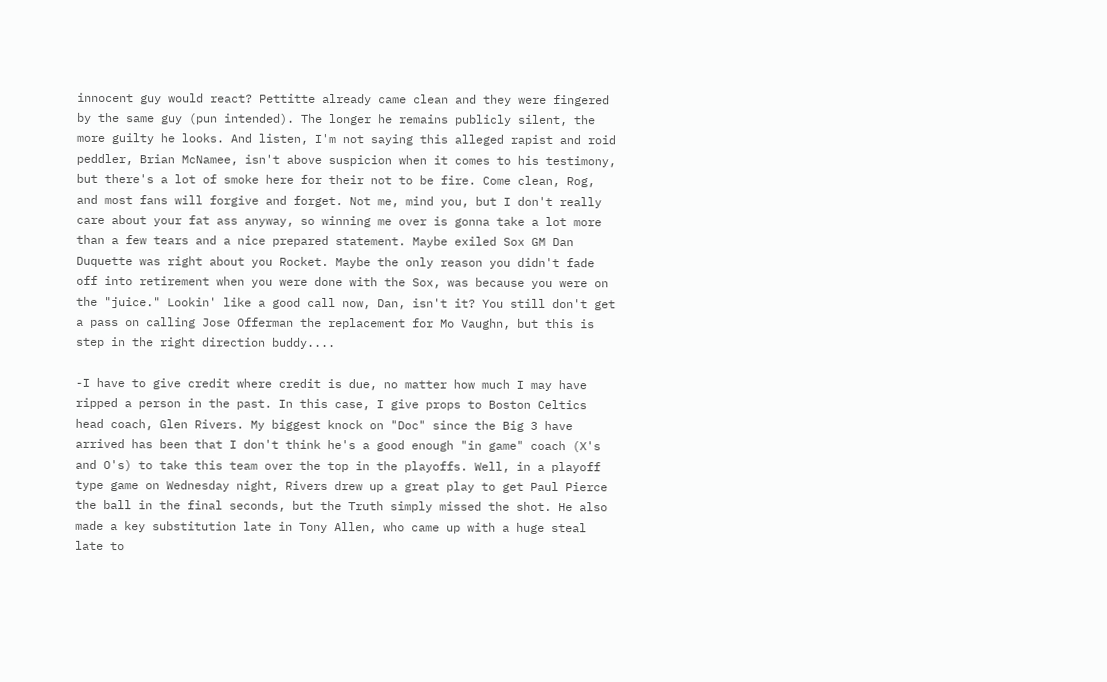innocent guy would react? Pettitte already came clean and they were fingered by the same guy (pun intended). The longer he remains publicly silent, the more guilty he looks. And listen, I'm not saying this alleged rapist and roid peddler, Brian McNamee, isn't above suspicion when it comes to his testimony, but there's a lot of smoke here for their not to be fire. Come clean, Rog, and most fans will forgive and forget. Not me, mind you, but I don't really care about your fat ass anyway, so winning me over is gonna take a lot more than a few tears and a nice prepared statement. Maybe exiled Sox GM Dan Duquette was right about you Rocket. Maybe the only reason you didn't fade off into retirement when you were done with the Sox, was because you were on the "juice." Lookin' like a good call now, Dan, isn't it? You still don't get a pass on calling Jose Offerman the replacement for Mo Vaughn, but this is step in the right direction buddy....

-I have to give credit where credit is due, no matter how much I may have ripped a person in the past. In this case, I give props to Boston Celtics head coach, Glen Rivers. My biggest knock on "Doc" since the Big 3 have arrived has been that I don't think he's a good enough "in game" coach (X's and O's) to take this team over the top in the playoffs. Well, in a playoff type game on Wednesday night, Rivers drew up a great play to get Paul Pierce the ball in the final seconds, but the Truth simply missed the shot. He also made a key substitution late in Tony Allen, who came up with a huge steal late to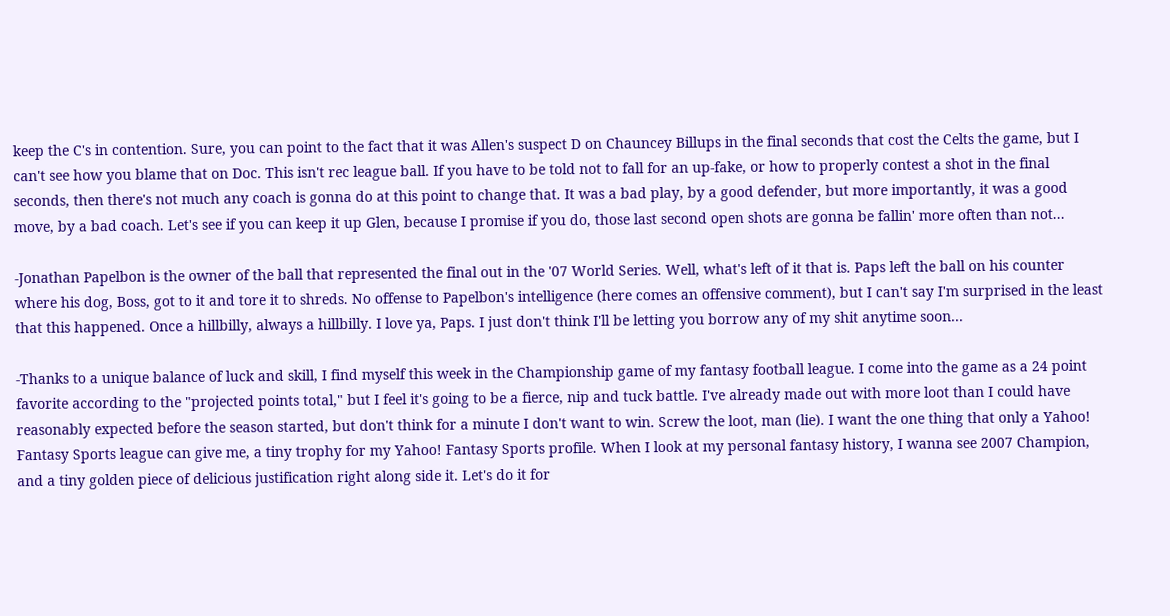keep the C's in contention. Sure, you can point to the fact that it was Allen's suspect D on Chauncey Billups in the final seconds that cost the Celts the game, but I can't see how you blame that on Doc. This isn't rec league ball. If you have to be told not to fall for an up-fake, or how to properly contest a shot in the final seconds, then there's not much any coach is gonna do at this point to change that. It was a bad play, by a good defender, but more importantly, it was a good move, by a bad coach. Let's see if you can keep it up Glen, because I promise if you do, those last second open shots are gonna be fallin' more often than not...

-Jonathan Papelbon is the owner of the ball that represented the final out in the '07 World Series. Well, what's left of it that is. Paps left the ball on his counter where his dog, Boss, got to it and tore it to shreds. No offense to Papelbon's intelligence (here comes an offensive comment), but I can't say I'm surprised in the least that this happened. Once a hillbilly, always a hillbilly. I love ya, Paps. I just don't think I'll be letting you borrow any of my shit anytime soon...

-Thanks to a unique balance of luck and skill, I find myself this week in the Championship game of my fantasy football league. I come into the game as a 24 point favorite according to the "projected points total," but I feel it's going to be a fierce, nip and tuck battle. I've already made out with more loot than I could have reasonably expected before the season started, but don't think for a minute I don't want to win. Screw the loot, man (lie). I want the one thing that only a Yahoo! Fantasy Sports league can give me, a tiny trophy for my Yahoo! Fantasy Sports profile. When I look at my personal fantasy history, I wanna see 2007 Champion, and a tiny golden piece of delicious justification right along side it. Let's do it for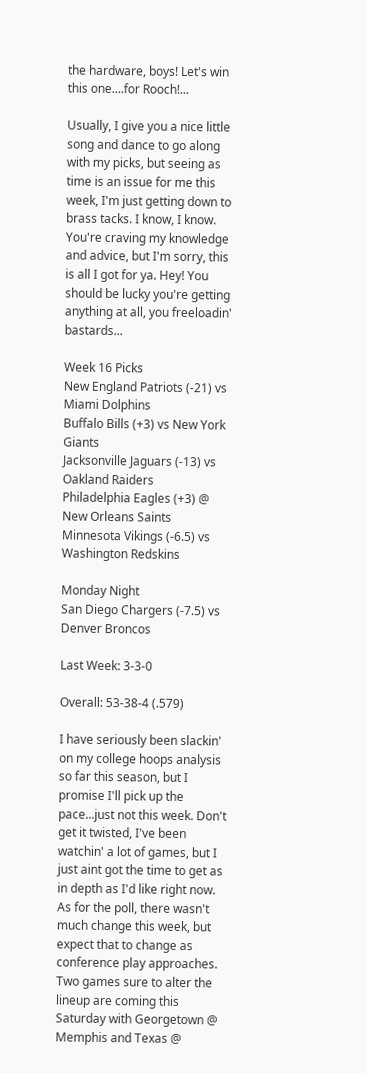the hardware, boys! Let's win this one....for Rooch!...

Usually, I give you a nice little song and dance to go along with my picks, but seeing as time is an issue for me this week, I'm just getting down to brass tacks. I know, I know. You're craving my knowledge and advice, but I'm sorry, this is all I got for ya. Hey! You should be lucky you're getting anything at all, you freeloadin' bastards...

Week 16 Picks
New England Patriots (-21) vs Miami Dolphins
Buffalo Bills (+3) vs New York Giants
Jacksonville Jaguars (-13) vs Oakland Raiders
Philadelphia Eagles (+3) @ New Orleans Saints
Minnesota Vikings (-6.5) vs Washington Redskins

Monday Night
San Diego Chargers (-7.5) vs Denver Broncos

Last Week: 3-3-0

Overall: 53-38-4 (.579)

I have seriously been slackin' on my college hoops analysis so far this season, but I promise I'll pick up the pace...just not this week. Don't get it twisted, I've been watchin' a lot of games, but I just aint got the time to get as in depth as I'd like right now. As for the poll, there wasn't much change this week, but expect that to change as conference play approaches. Two games sure to alter the lineup are coming this Saturday with Georgetown @ Memphis and Texas @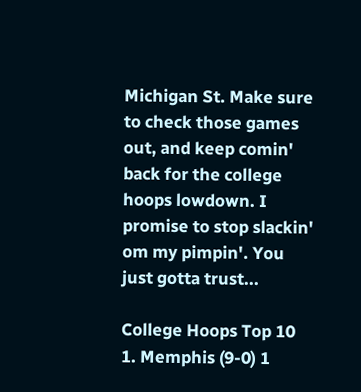Michigan St. Make sure to check those games out, and keep comin' back for the college hoops lowdown. I promise to stop slackin' om my pimpin'. You just gotta trust...

College Hoops Top 10
1. Memphis (9-0) 1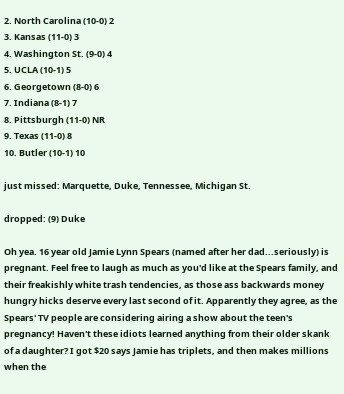2. North Carolina (10-0) 2
3. Kansas (11-0) 3
4. Washington St. (9-0) 4
5. UCLA (10-1) 5
6. Georgetown (8-0) 6
7. Indiana (8-1) 7
8. Pittsburgh (11-0) NR
9. Texas (11-0) 8
10. Butler (10-1) 10

just missed: Marquette, Duke, Tennessee, Michigan St.

dropped: (9) Duke

Oh yea. 16 year old Jamie Lynn Spears (named after her dad...seriously) is pregnant. Feel free to laugh as much as you'd like at the Spears family, and their freakishly white trash tendencies, as those ass backwards money hungry hicks deserve every last second of it. Apparently they agree, as the Spears' TV people are considering airing a show about the teen's pregnancy! Haven't these idiots learned anything from their older skank of a daughter? I got $20 says Jamie has triplets, and then makes millions when the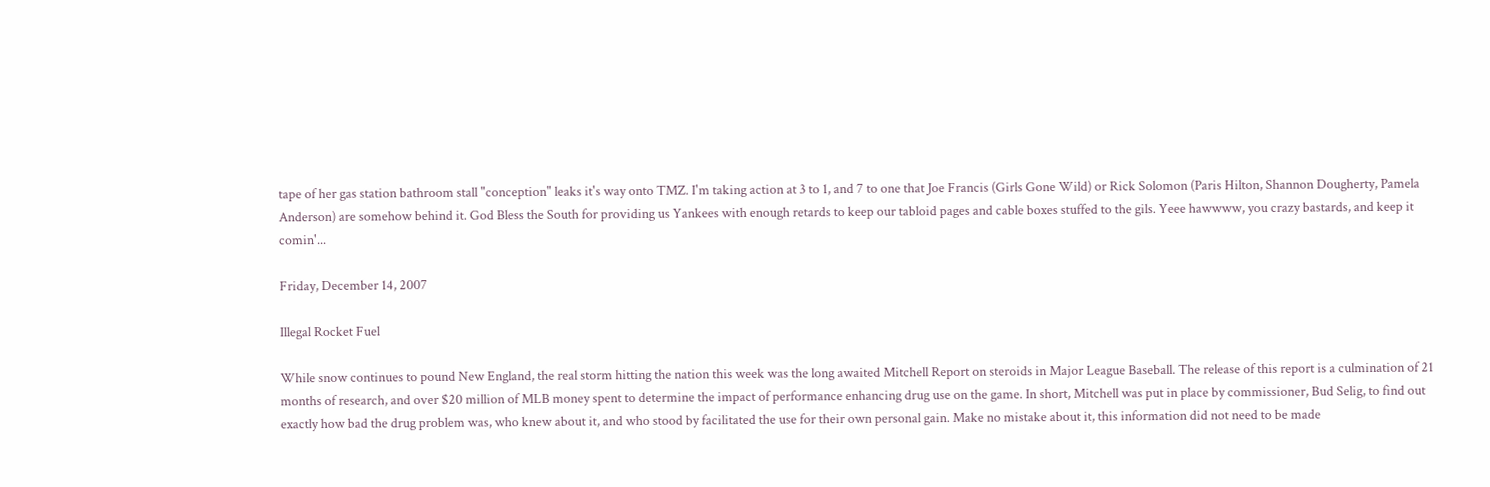tape of her gas station bathroom stall "conception" leaks it's way onto TMZ. I'm taking action at 3 to 1, and 7 to one that Joe Francis (Girls Gone Wild) or Rick Solomon (Paris Hilton, Shannon Dougherty, Pamela Anderson) are somehow behind it. God Bless the South for providing us Yankees with enough retards to keep our tabloid pages and cable boxes stuffed to the gils. Yeee hawwww, you crazy bastards, and keep it comin'...

Friday, December 14, 2007

Illegal Rocket Fuel

While snow continues to pound New England, the real storm hitting the nation this week was the long awaited Mitchell Report on steroids in Major League Baseball. The release of this report is a culmination of 21 months of research, and over $20 million of MLB money spent to determine the impact of performance enhancing drug use on the game. In short, Mitchell was put in place by commissioner, Bud Selig, to find out exactly how bad the drug problem was, who knew about it, and who stood by facilitated the use for their own personal gain. Make no mistake about it, this information did not need to be made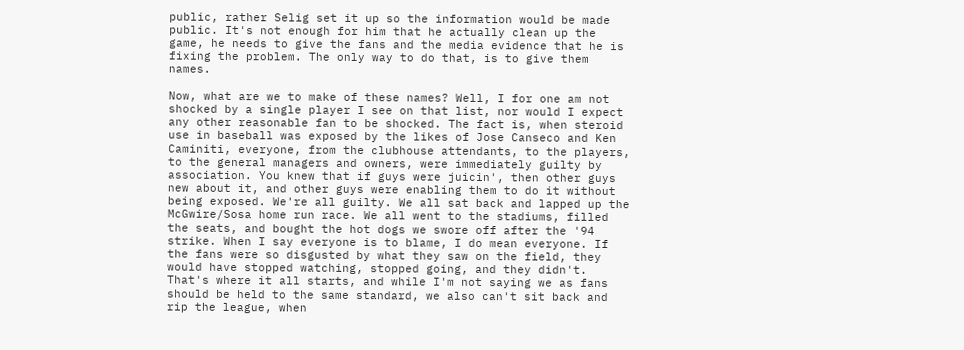public, rather Selig set it up so the information would be made public. It's not enough for him that he actually clean up the game, he needs to give the fans and the media evidence that he is fixing the problem. The only way to do that, is to give them names.

Now, what are we to make of these names? Well, I for one am not shocked by a single player I see on that list, nor would I expect any other reasonable fan to be shocked. The fact is, when steroid use in baseball was exposed by the likes of Jose Canseco and Ken Caminiti, everyone, from the clubhouse attendants, to the players, to the general managers and owners, were immediately guilty by association. You knew that if guys were juicin', then other guys new about it, and other guys were enabling them to do it without being exposed. We're all guilty. We all sat back and lapped up the McGwire/Sosa home run race. We all went to the stadiums, filled the seats, and bought the hot dogs we swore off after the '94 strike. When I say everyone is to blame, I do mean everyone. If the fans were so disgusted by what they saw on the field, they would have stopped watching, stopped going, and they didn't. That's where it all starts, and while I'm not saying we as fans should be held to the same standard, we also can't sit back and rip the league, when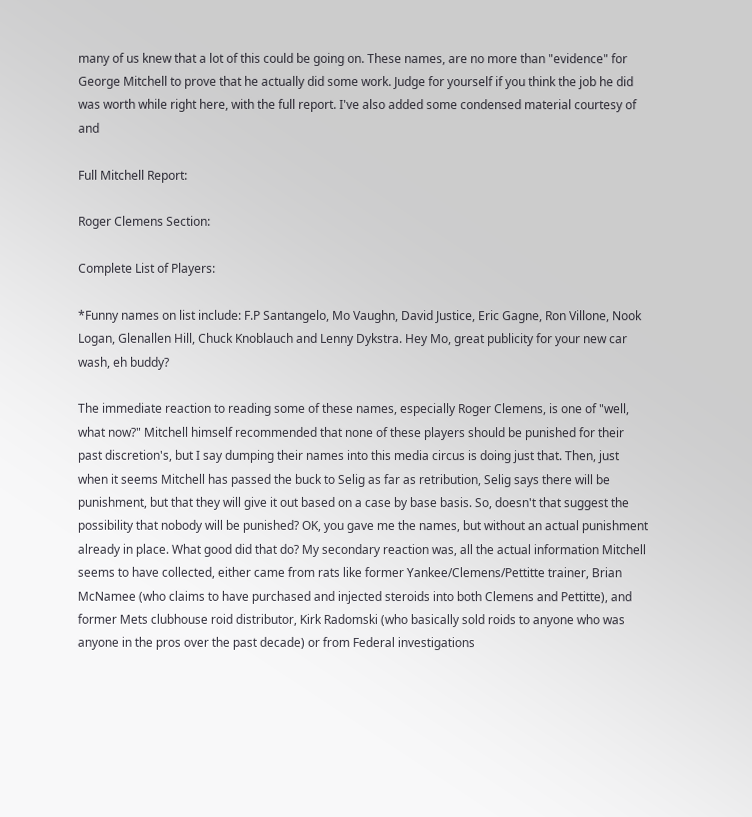many of us knew that a lot of this could be going on. These names, are no more than "evidence" for George Mitchell to prove that he actually did some work. Judge for yourself if you think the job he did was worth while right here, with the full report. I've also added some condensed material courtesy of and

Full Mitchell Report:

Roger Clemens Section:

Complete List of Players:

*Funny names on list include: F.P Santangelo, Mo Vaughn, David Justice, Eric Gagne, Ron Villone, Nook Logan, Glenallen Hill, Chuck Knoblauch and Lenny Dykstra. Hey Mo, great publicity for your new car wash, eh buddy?

The immediate reaction to reading some of these names, especially Roger Clemens, is one of "well, what now?" Mitchell himself recommended that none of these players should be punished for their past discretion's, but I say dumping their names into this media circus is doing just that. Then, just when it seems Mitchell has passed the buck to Selig as far as retribution, Selig says there will be punishment, but that they will give it out based on a case by base basis. So, doesn't that suggest the possibility that nobody will be punished? OK, you gave me the names, but without an actual punishment already in place. What good did that do? My secondary reaction was, all the actual information Mitchell seems to have collected, either came from rats like former Yankee/Clemens/Pettitte trainer, Brian McNamee (who claims to have purchased and injected steroids into both Clemens and Pettitte), and former Mets clubhouse roid distributor, Kirk Radomski (who basically sold roids to anyone who was anyone in the pros over the past decade) or from Federal investigations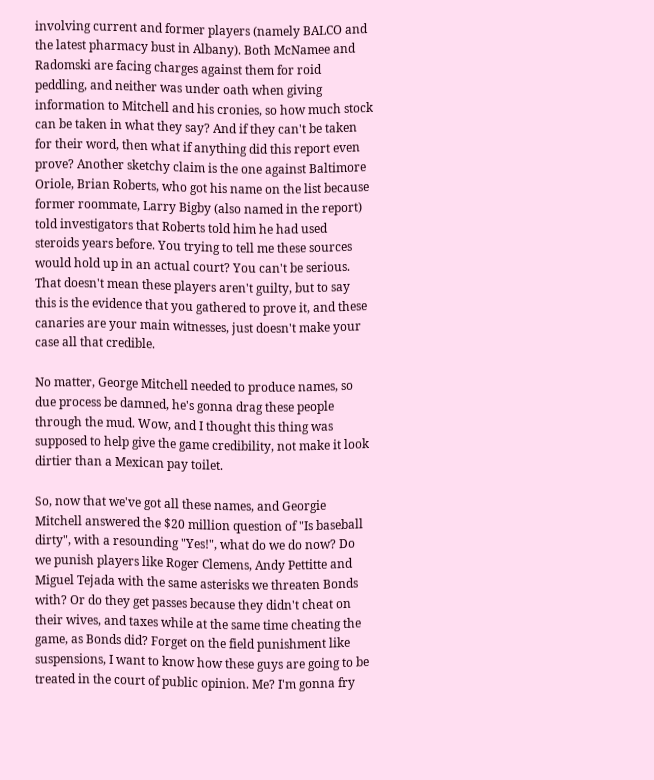involving current and former players (namely BALCO and the latest pharmacy bust in Albany). Both McNamee and Radomski are facing charges against them for roid peddling, and neither was under oath when giving information to Mitchell and his cronies, so how much stock can be taken in what they say? And if they can't be taken for their word, then what if anything did this report even prove? Another sketchy claim is the one against Baltimore Oriole, Brian Roberts, who got his name on the list because former roommate, Larry Bigby (also named in the report) told investigators that Roberts told him he had used steroids years before. You trying to tell me these sources would hold up in an actual court? You can't be serious. That doesn't mean these players aren't guilty, but to say this is the evidence that you gathered to prove it, and these canaries are your main witnesses, just doesn't make your case all that credible.

No matter, George Mitchell needed to produce names, so due process be damned, he's gonna drag these people through the mud. Wow, and I thought this thing was supposed to help give the game credibility, not make it look dirtier than a Mexican pay toilet.

So, now that we've got all these names, and Georgie Mitchell answered the $20 million question of "Is baseball dirty", with a resounding "Yes!", what do we do now? Do we punish players like Roger Clemens, Andy Pettitte and Miguel Tejada with the same asterisks we threaten Bonds with? Or do they get passes because they didn't cheat on their wives, and taxes while at the same time cheating the game, as Bonds did? Forget on the field punishment like suspensions, I want to know how these guys are going to be treated in the court of public opinion. Me? I'm gonna fry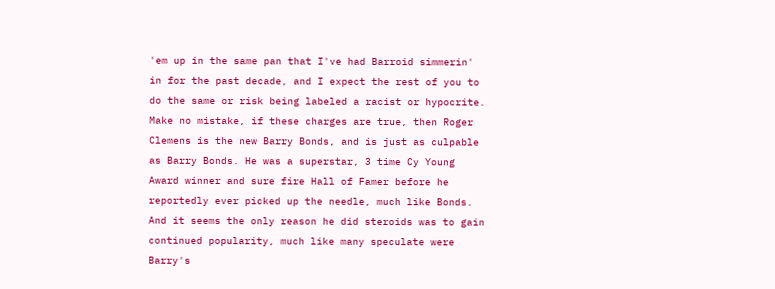'em up in the same pan that I've had Barroid simmerin' in for the past decade, and I expect the rest of you to do the same or risk being labeled a racist or hypocrite. Make no mistake, if these charges are true, then Roger Clemens is the new Barry Bonds, and is just as culpable as Barry Bonds. He was a superstar, 3 time Cy Young Award winner and sure fire Hall of Famer before he reportedly ever picked up the needle, much like Bonds. And it seems the only reason he did steroids was to gain continued popularity, much like many speculate were Barry's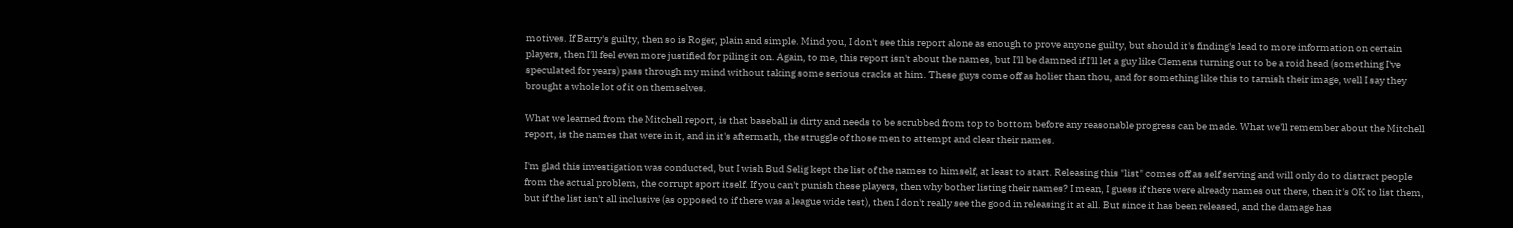motives. If Barry's guilty, then so is Roger, plain and simple. Mind you, I don't see this report alone as enough to prove anyone guilty, but should it's finding's lead to more information on certain players, then I'll feel even more justified for piling it on. Again, to me, this report isn't about the names, but I'll be damned if I'll let a guy like Clemens turning out to be a roid head (something I've speculated for years) pass through my mind without taking some serious cracks at him. These guys come off as holier than thou, and for something like this to tarnish their image, well I say they brought a whole lot of it on themselves.

What we learned from the Mitchell report, is that baseball is dirty and needs to be scrubbed from top to bottom before any reasonable progress can be made. What we'll remember about the Mitchell report, is the names that were in it, and in it's aftermath, the struggle of those men to attempt and clear their names.

I'm glad this investigation was conducted, but I wish Bud Selig kept the list of the names to himself, at least to start. Releasing this "list" comes off as self serving and will only do to distract people from the actual problem, the corrupt sport itself. If you can't punish these players, then why bother listing their names? I mean, I guess if there were already names out there, then it's OK to list them, but if the list isn't all inclusive (as opposed to if there was a league wide test), then I don't really see the good in releasing it at all. But since it has been released, and the damage has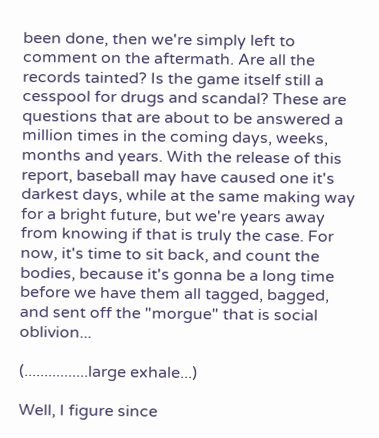been done, then we're simply left to comment on the aftermath. Are all the records tainted? Is the game itself still a cesspool for drugs and scandal? These are questions that are about to be answered a million times in the coming days, weeks, months and years. With the release of this report, baseball may have caused one it's darkest days, while at the same making way for a bright future, but we're years away from knowing if that is truly the case. For now, it's time to sit back, and count the bodies, because it's gonna be a long time before we have them all tagged, bagged, and sent off the "morgue" that is social oblivion...

(................large exhale...)

Well, I figure since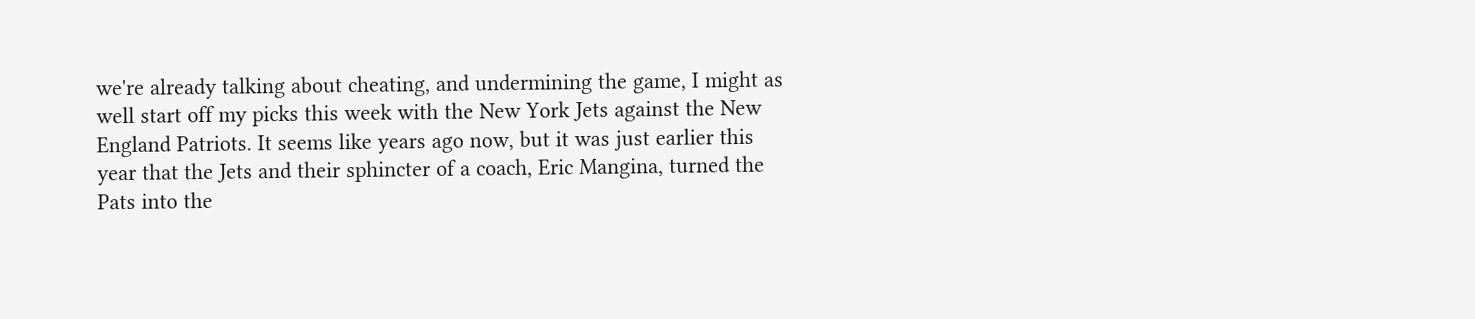we're already talking about cheating, and undermining the game, I might as well start off my picks this week with the New York Jets against the New England Patriots. It seems like years ago now, but it was just earlier this year that the Jets and their sphincter of a coach, Eric Mangina, turned the Pats into the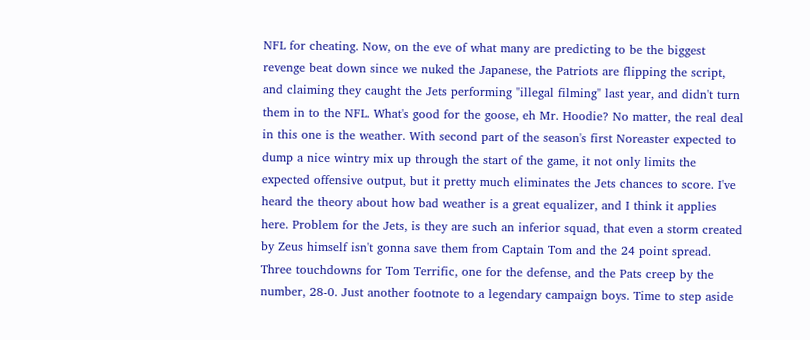NFL for cheating. Now, on the eve of what many are predicting to be the biggest revenge beat down since we nuked the Japanese, the Patriots are flipping the script, and claiming they caught the Jets performing "illegal filming" last year, and didn't turn them in to the NFL. What's good for the goose, eh Mr. Hoodie? No matter, the real deal in this one is the weather. With second part of the season's first Noreaster expected to dump a nice wintry mix up through the start of the game, it not only limits the expected offensive output, but it pretty much eliminates the Jets chances to score. I've heard the theory about how bad weather is a great equalizer, and I think it applies here. Problem for the Jets, is they are such an inferior squad, that even a storm created by Zeus himself isn't gonna save them from Captain Tom and the 24 point spread. Three touchdowns for Tom Terrific, one for the defense, and the Pats creep by the number, 28-0. Just another footnote to a legendary campaign boys. Time to step aside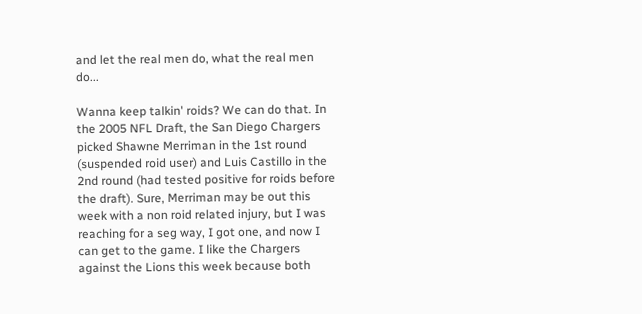and let the real men do, what the real men do...

Wanna keep talkin' roids? We can do that. In the 2005 NFL Draft, the San Diego Chargers picked Shawne Merriman in the 1st round (suspended roid user) and Luis Castillo in the 2nd round (had tested positive for roids before the draft). Sure, Merriman may be out this week with a non roid related injury, but I was reaching for a seg way, I got one, and now I can get to the game. I like the Chargers against the Lions this week because both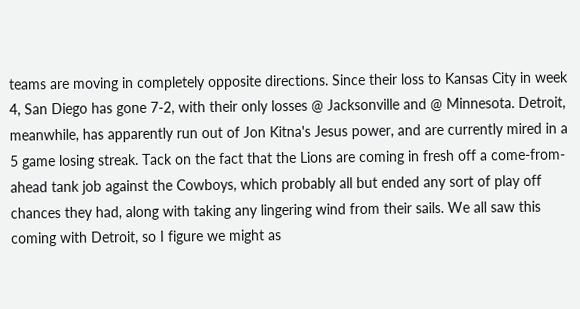teams are moving in completely opposite directions. Since their loss to Kansas City in week 4, San Diego has gone 7-2, with their only losses @ Jacksonville and @ Minnesota. Detroit, meanwhile, has apparently run out of Jon Kitna's Jesus power, and are currently mired in a 5 game losing streak. Tack on the fact that the Lions are coming in fresh off a come-from-ahead tank job against the Cowboys, which probably all but ended any sort of play off chances they had, along with taking any lingering wind from their sails. We all saw this coming with Detroit, so I figure we might as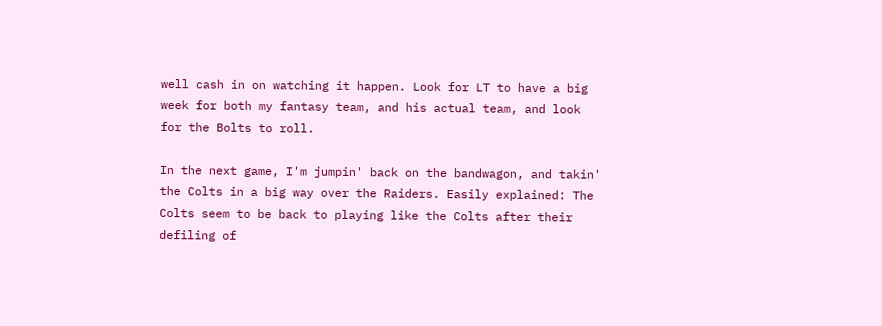well cash in on watching it happen. Look for LT to have a big week for both my fantasy team, and his actual team, and look for the Bolts to roll.

In the next game, I'm jumpin' back on the bandwagon, and takin' the Colts in a big way over the Raiders. Easily explained: The Colts seem to be back to playing like the Colts after their defiling of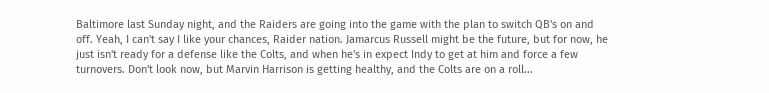Baltimore last Sunday night, and the Raiders are going into the game with the plan to switch QB's on and off. Yeah, I can't say I like your chances, Raider nation. Jamarcus Russell might be the future, but for now, he just isn't ready for a defense like the Colts, and when he's in expect Indy to get at him and force a few turnovers. Don't look now, but Marvin Harrison is getting healthy, and the Colts are on a roll...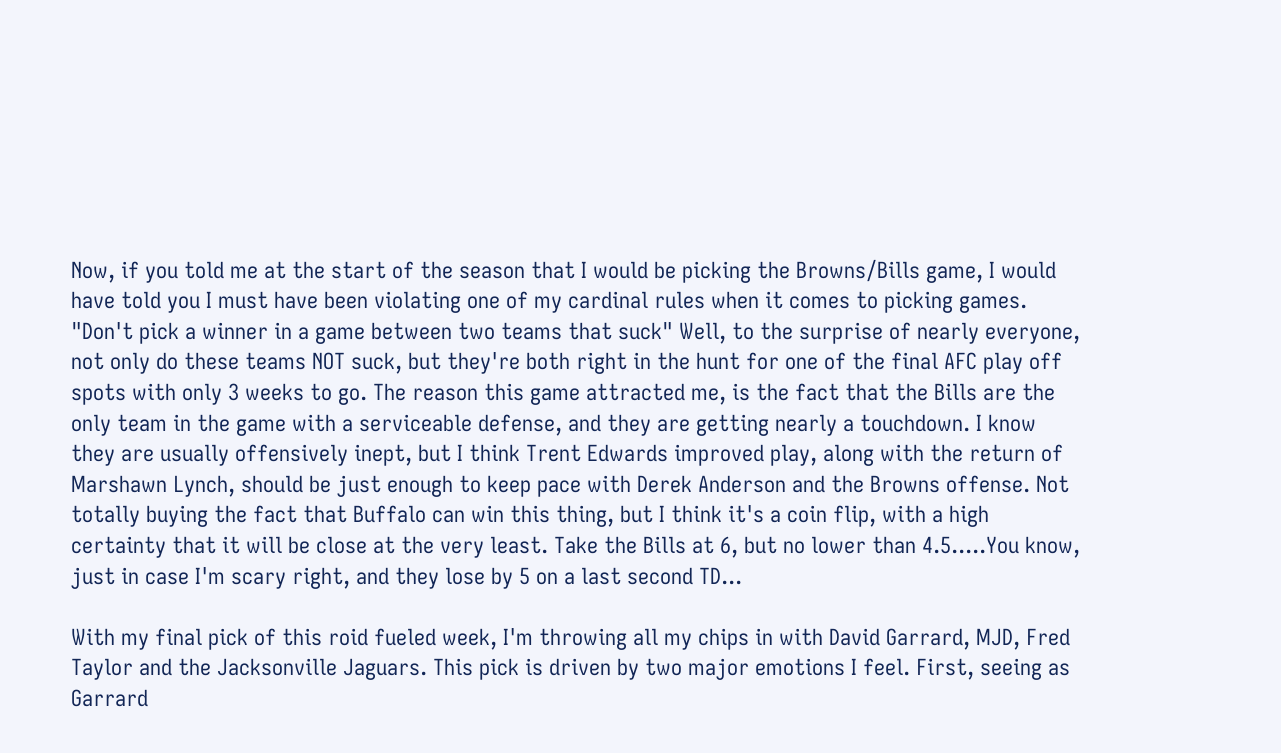Now, if you told me at the start of the season that I would be picking the Browns/Bills game, I would have told you I must have been violating one of my cardinal rules when it comes to picking games. "Don't pick a winner in a game between two teams that suck" Well, to the surprise of nearly everyone, not only do these teams NOT suck, but they're both right in the hunt for one of the final AFC play off spots with only 3 weeks to go. The reason this game attracted me, is the fact that the Bills are the only team in the game with a serviceable defense, and they are getting nearly a touchdown. I know they are usually offensively inept, but I think Trent Edwards improved play, along with the return of Marshawn Lynch, should be just enough to keep pace with Derek Anderson and the Browns offense. Not totally buying the fact that Buffalo can win this thing, but I think it's a coin flip, with a high certainty that it will be close at the very least. Take the Bills at 6, but no lower than 4.5.....You know, just in case I'm scary right, and they lose by 5 on a last second TD...

With my final pick of this roid fueled week, I'm throwing all my chips in with David Garrard, MJD, Fred Taylor and the Jacksonville Jaguars. This pick is driven by two major emotions I feel. First, seeing as Garrard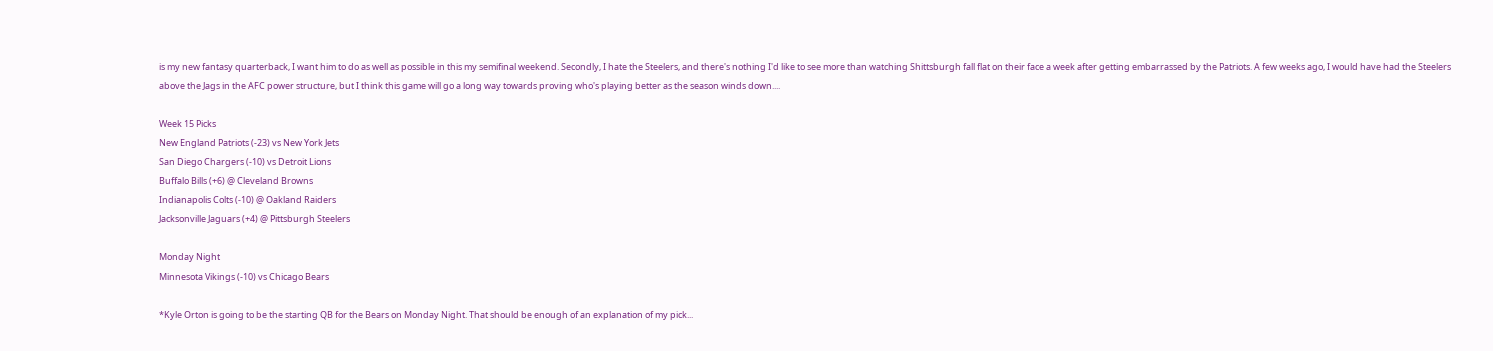is my new fantasy quarterback, I want him to do as well as possible in this my semifinal weekend. Secondly, I hate the Steelers, and there's nothing I'd like to see more than watching Shittsburgh fall flat on their face a week after getting embarrassed by the Patriots. A few weeks ago, I would have had the Steelers above the Jags in the AFC power structure, but I think this game will go a long way towards proving who's playing better as the season winds down....

Week 15 Picks
New England Patriots (-23) vs New York Jets
San Diego Chargers (-10) vs Detroit Lions
Buffalo Bills (+6) @ Cleveland Browns
Indianapolis Colts (-10) @ Oakland Raiders
Jacksonville Jaguars (+4) @ Pittsburgh Steelers

Monday Night
Minnesota Vikings (-10) vs Chicago Bears

*Kyle Orton is going to be the starting QB for the Bears on Monday Night. That should be enough of an explanation of my pick...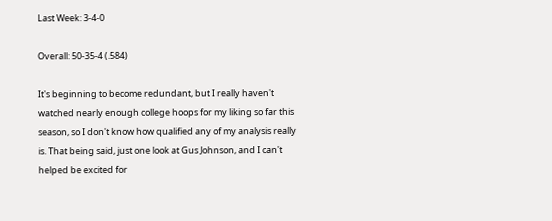Last Week: 3-4-0

Overall: 50-35-4 (.584)

It's beginning to become redundant, but I really haven't watched nearly enough college hoops for my liking so far this season, so I don't know how qualified any of my analysis really is. That being said, just one look at Gus Johnson, and I can't helped be excited for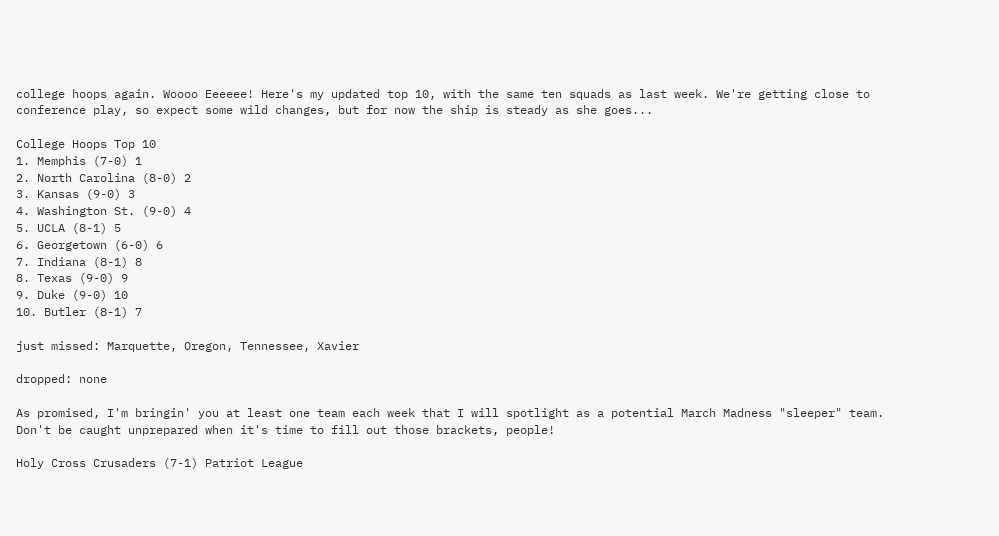college hoops again. Woooo Eeeeee! Here's my updated top 10, with the same ten squads as last week. We're getting close to conference play, so expect some wild changes, but for now the ship is steady as she goes...

College Hoops Top 10
1. Memphis (7-0) 1
2. North Carolina (8-0) 2
3. Kansas (9-0) 3
4. Washington St. (9-0) 4
5. UCLA (8-1) 5
6. Georgetown (6-0) 6
7. Indiana (8-1) 8
8. Texas (9-0) 9
9. Duke (9-0) 10
10. Butler (8-1) 7

just missed: Marquette, Oregon, Tennessee, Xavier

dropped: none

As promised, I'm bringin' you at least one team each week that I will spotlight as a potential March Madness "sleeper" team. Don't be caught unprepared when it's time to fill out those brackets, people!

Holy Cross Crusaders (7-1) Patriot League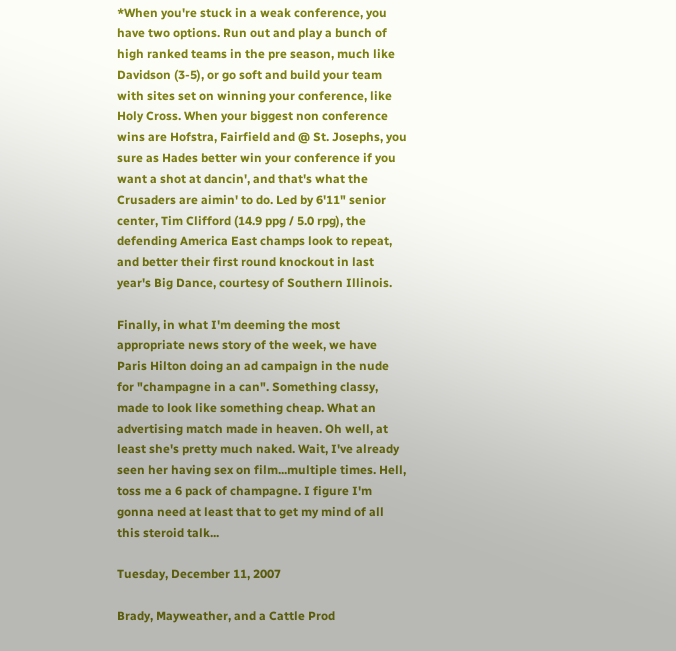*When you're stuck in a weak conference, you have two options. Run out and play a bunch of high ranked teams in the pre season, much like Davidson (3-5), or go soft and build your team with sites set on winning your conference, like Holy Cross. When your biggest non conference wins are Hofstra, Fairfield and @ St. Josephs, you sure as Hades better win your conference if you want a shot at dancin', and that's what the Crusaders are aimin' to do. Led by 6'11" senior center, Tim Clifford (14.9 ppg / 5.0 rpg), the defending America East champs look to repeat, and better their first round knockout in last year's Big Dance, courtesy of Southern Illinois.

Finally, in what I'm deeming the most appropriate news story of the week, we have Paris Hilton doing an ad campaign in the nude for "champagne in a can". Something classy, made to look like something cheap. What an advertising match made in heaven. Oh well, at least she's pretty much naked. Wait, I've already seen her having sex on film...multiple times. Hell, toss me a 6 pack of champagne. I figure I'm gonna need at least that to get my mind of all this steroid talk...

Tuesday, December 11, 2007

Brady, Mayweather, and a Cattle Prod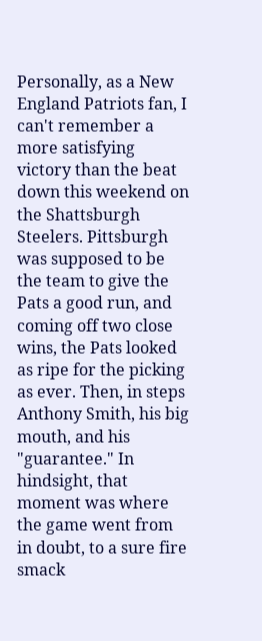Personally, as a New England Patriots fan, I can't remember a more satisfying victory than the beat down this weekend on the Shattsburgh Steelers. Pittsburgh was supposed to be the team to give the Pats a good run, and coming off two close wins, the Pats looked as ripe for the picking as ever. Then, in steps Anthony Smith, his big mouth, and his "guarantee." In hindsight, that moment was where the game went from in doubt, to a sure fire smack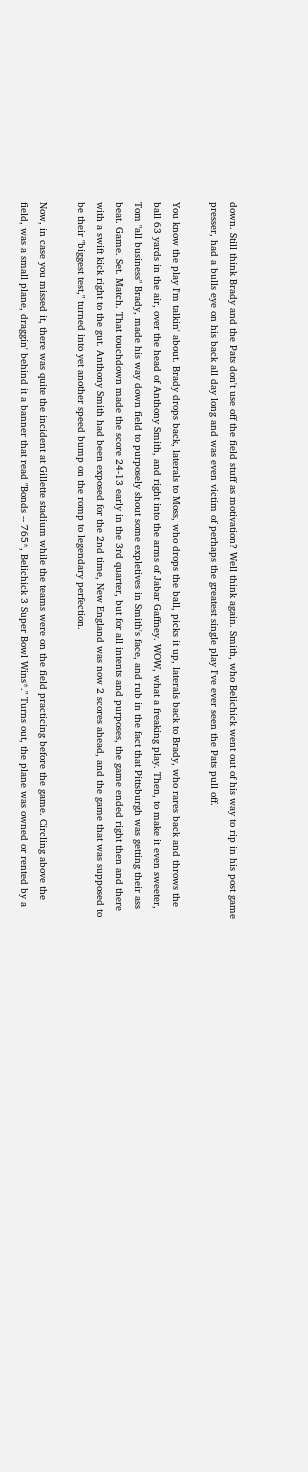down. Still think Brady and the Pats don't use off the field stuff as motivation? Well think again. Smith, who Belichick went out of his way to rip in his post game presser, had a bulls eye on his back all day long and was even victim of perhaps the greatest single play I've ever seen the Pats pull off.

You know the play I'm talkin' about. Brady drops back, laterals to Moss, who drops the ball, picks it up, laterals back to Brady, who rares back and throws the ball 63 yards in the air, over the head of Anthony Smith, and right into the arms of Jabar Gaffney. WOW, what a freaking play. Then, to make it even sweeter, Tom "all business" Brady, made his way down field to purposely shout some expletives in Smith's face, and rub in the fact that Pittsburgh was getting their ass beat. Game. Set. Match. That touchdown made the score 24-13 early in the 3rd quarter, but for all intents and purposes, the game ended right then and there with a swift kick right to the gut. Anthony Smith had been exposed for the 2nd time, New England was now 2 scores ahead, and the game that was supposed to be their "biggest test," turned into yet another speed bump on the romp to legendary perfection.

Now, in case you missed it, there was quite the incident at Gillette stadium while the teams were on the field practicing before the game. Circling above the field, was a small plane, draggin' behind it a banner that read "Bonds -- 765*, Belichick 3 Super Bowl Wins*." Turns out, the plane was owned or rented by a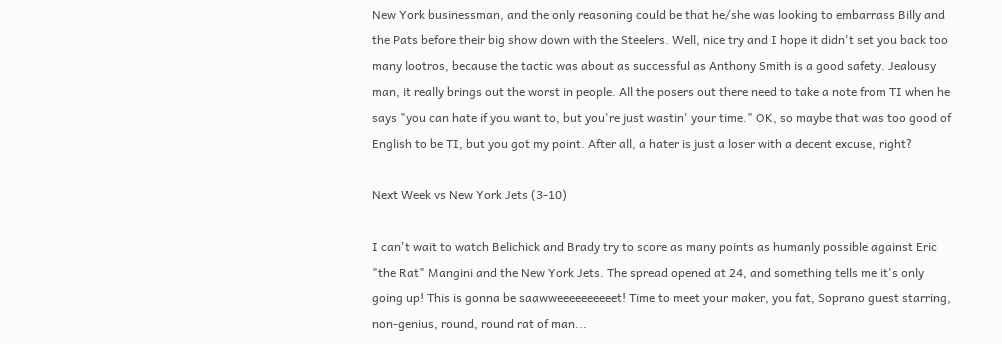New York businessman, and the only reasoning could be that he/she was looking to embarrass Billy and the Pats before their big show down with the Steelers. Well, nice try and I hope it didn't set you back too many lootros, because the tactic was about as successful as Anthony Smith is a good safety. Jealousy man, it really brings out the worst in people. All the posers out there need to take a note from TI when he says "you can hate if you want to, but you're just wastin' your time." OK, so maybe that was too good of English to be TI, but you got my point. After all, a hater is just a loser with a decent excuse, right?

Next Week vs New York Jets (3-10)

I can't wait to watch Belichick and Brady try to score as many points as humanly possible against Eric "the Rat" Mangini and the New York Jets. The spread opened at 24, and something tells me it's only going up! This is gonna be saawweeeeeeeeeet! Time to meet your maker, you fat, Soprano guest starring, non-genius, round, round rat of man...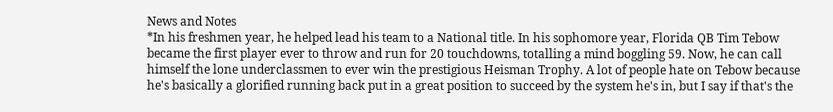News and Notes
*In his freshmen year, he helped lead his team to a National title. In his sophomore year, Florida QB Tim Tebow became the first player ever to throw and run for 20 touchdowns, totalling a mind boggling 59. Now, he can call himself the lone underclassmen to ever win the prestigious Heisman Trophy. A lot of people hate on Tebow because he's basically a glorified running back put in a great position to succeed by the system he's in, but I say if that's the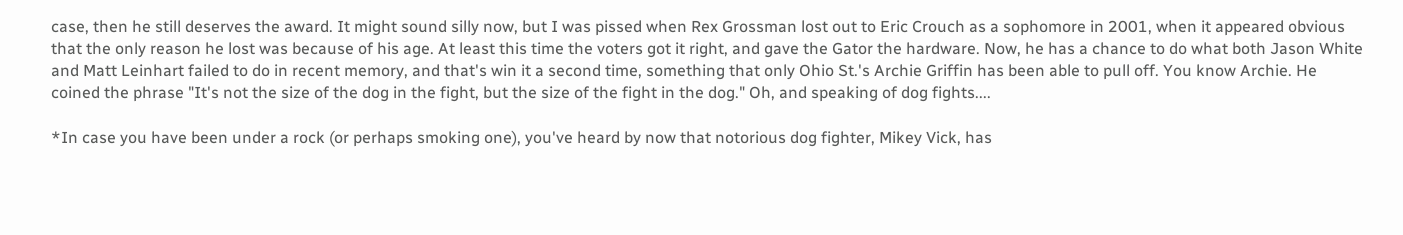case, then he still deserves the award. It might sound silly now, but I was pissed when Rex Grossman lost out to Eric Crouch as a sophomore in 2001, when it appeared obvious that the only reason he lost was because of his age. At least this time the voters got it right, and gave the Gator the hardware. Now, he has a chance to do what both Jason White and Matt Leinhart failed to do in recent memory, and that's win it a second time, something that only Ohio St.'s Archie Griffin has been able to pull off. You know Archie. He coined the phrase "It's not the size of the dog in the fight, but the size of the fight in the dog." Oh, and speaking of dog fights....

*In case you have been under a rock (or perhaps smoking one), you've heard by now that notorious dog fighter, Mikey Vick, has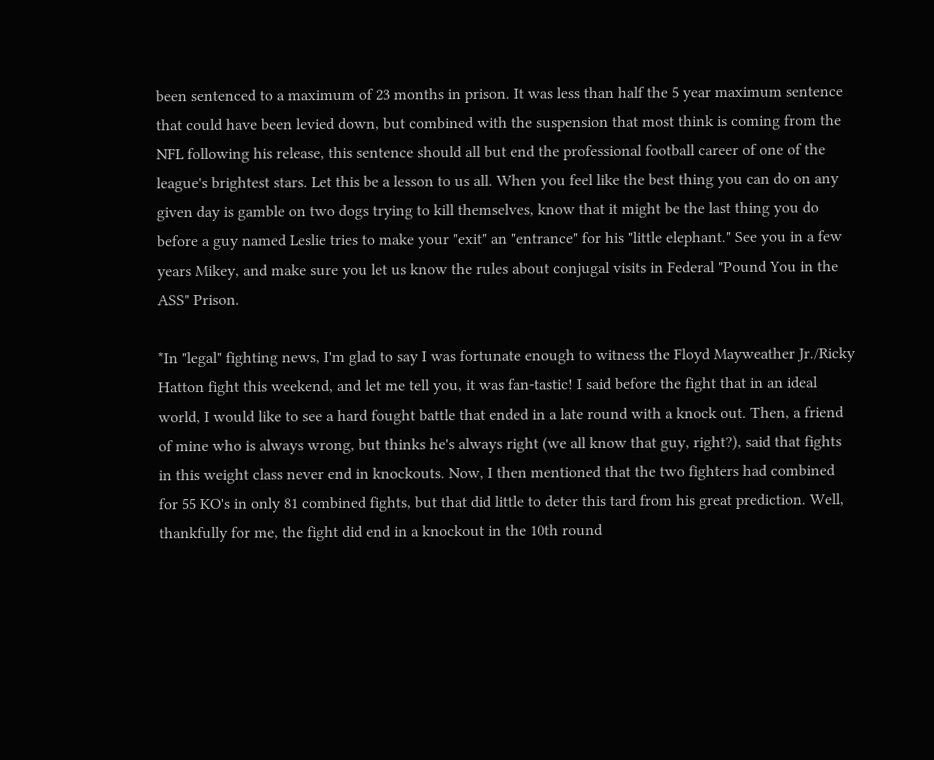been sentenced to a maximum of 23 months in prison. It was less than half the 5 year maximum sentence that could have been levied down, but combined with the suspension that most think is coming from the NFL following his release, this sentence should all but end the professional football career of one of the league's brightest stars. Let this be a lesson to us all. When you feel like the best thing you can do on any given day is gamble on two dogs trying to kill themselves, know that it might be the last thing you do before a guy named Leslie tries to make your "exit" an "entrance" for his "little elephant." See you in a few years Mikey, and make sure you let us know the rules about conjugal visits in Federal "Pound You in the ASS" Prison.

*In "legal" fighting news, I'm glad to say I was fortunate enough to witness the Floyd Mayweather Jr./Ricky Hatton fight this weekend, and let me tell you, it was fan-tastic! I said before the fight that in an ideal world, I would like to see a hard fought battle that ended in a late round with a knock out. Then, a friend of mine who is always wrong, but thinks he's always right (we all know that guy, right?), said that fights in this weight class never end in knockouts. Now, I then mentioned that the two fighters had combined for 55 KO's in only 81 combined fights, but that did little to deter this tard from his great prediction. Well, thankfully for me, the fight did end in a knockout in the 10th round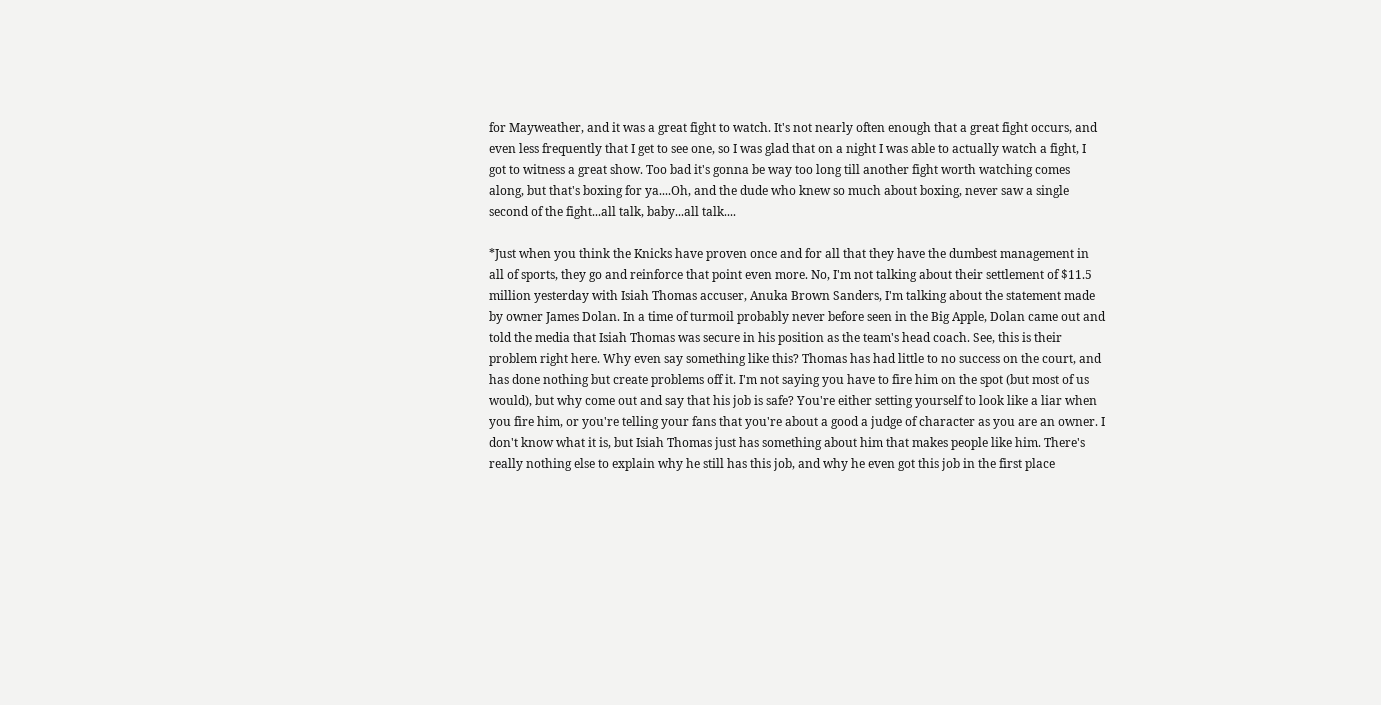for Mayweather, and it was a great fight to watch. It's not nearly often enough that a great fight occurs, and even less frequently that I get to see one, so I was glad that on a night I was able to actually watch a fight, I got to witness a great show. Too bad it's gonna be way too long till another fight worth watching comes along, but that's boxing for ya....Oh, and the dude who knew so much about boxing, never saw a single second of the fight...all talk, baby...all talk....

*Just when you think the Knicks have proven once and for all that they have the dumbest management in all of sports, they go and reinforce that point even more. No, I'm not talking about their settlement of $11.5 million yesterday with Isiah Thomas accuser, Anuka Brown Sanders, I'm talking about the statement made by owner James Dolan. In a time of turmoil probably never before seen in the Big Apple, Dolan came out and told the media that Isiah Thomas was secure in his position as the team's head coach. See, this is their problem right here. Why even say something like this? Thomas has had little to no success on the court, and has done nothing but create problems off it. I'm not saying you have to fire him on the spot (but most of us would), but why come out and say that his job is safe? You're either setting yourself to look like a liar when you fire him, or you're telling your fans that you're about a good a judge of character as you are an owner. I don't know what it is, but Isiah Thomas just has something about him that makes people like him. There's really nothing else to explain why he still has this job, and why he even got this job in the first place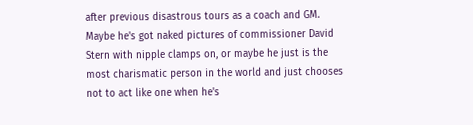after previous disastrous tours as a coach and GM. Maybe he's got naked pictures of commissioner David Stern with nipple clamps on, or maybe he just is the most charismatic person in the world and just chooses not to act like one when he's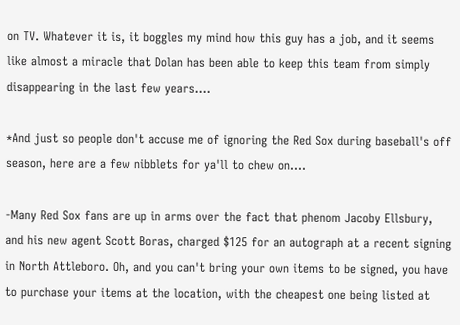on TV. Whatever it is, it boggles my mind how this guy has a job, and it seems like almost a miracle that Dolan has been able to keep this team from simply disappearing in the last few years....

*And just so people don't accuse me of ignoring the Red Sox during baseball's off season, here are a few nibblets for ya'll to chew on....

-Many Red Sox fans are up in arms over the fact that phenom Jacoby Ellsbury, and his new agent Scott Boras, charged $125 for an autograph at a recent signing in North Attleboro. Oh, and you can't bring your own items to be signed, you have to purchase your items at the location, with the cheapest one being listed at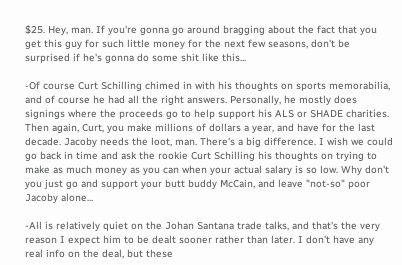$25. Hey, man. If you're gonna go around bragging about the fact that you get this guy for such little money for the next few seasons, don't be surprised if he's gonna do some shit like this...

-Of course Curt Schilling chimed in with his thoughts on sports memorabilia, and of course he had all the right answers. Personally, he mostly does signings where the proceeds go to help support his ALS or SHADE charities. Then again, Curt, you make millions of dollars a year, and have for the last decade. Jacoby needs the loot, man. There's a big difference. I wish we could go back in time and ask the rookie Curt Schilling his thoughts on trying to make as much money as you can when your actual salary is so low. Why don't you just go and support your butt buddy McCain, and leave "not-so" poor Jacoby alone...

-All is relatively quiet on the Johan Santana trade talks, and that's the very reason I expect him to be dealt sooner rather than later. I don't have any real info on the deal, but these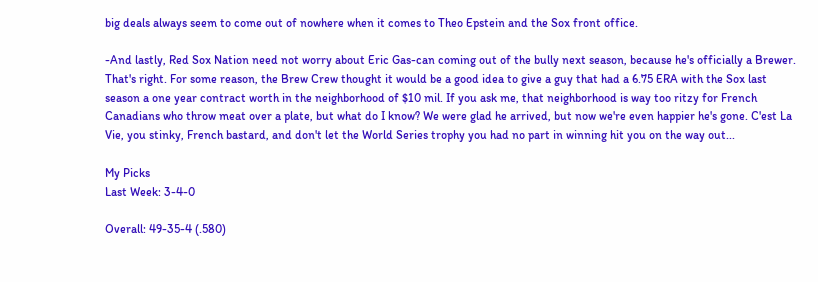big deals always seem to come out of nowhere when it comes to Theo Epstein and the Sox front office.

-And lastly, Red Sox Nation need not worry about Eric Gas-can coming out of the bully next season, because he's officially a Brewer. That's right. For some reason, the Brew Crew thought it would be a good idea to give a guy that had a 6.75 ERA with the Sox last season a one year contract worth in the neighborhood of $10 mil. If you ask me, that neighborhood is way too ritzy for French Canadians who throw meat over a plate, but what do I know? We were glad he arrived, but now we're even happier he's gone. C'est La Vie, you stinky, French bastard, and don't let the World Series trophy you had no part in winning hit you on the way out...

My Picks
Last Week: 3-4-0

Overall: 49-35-4 (.580)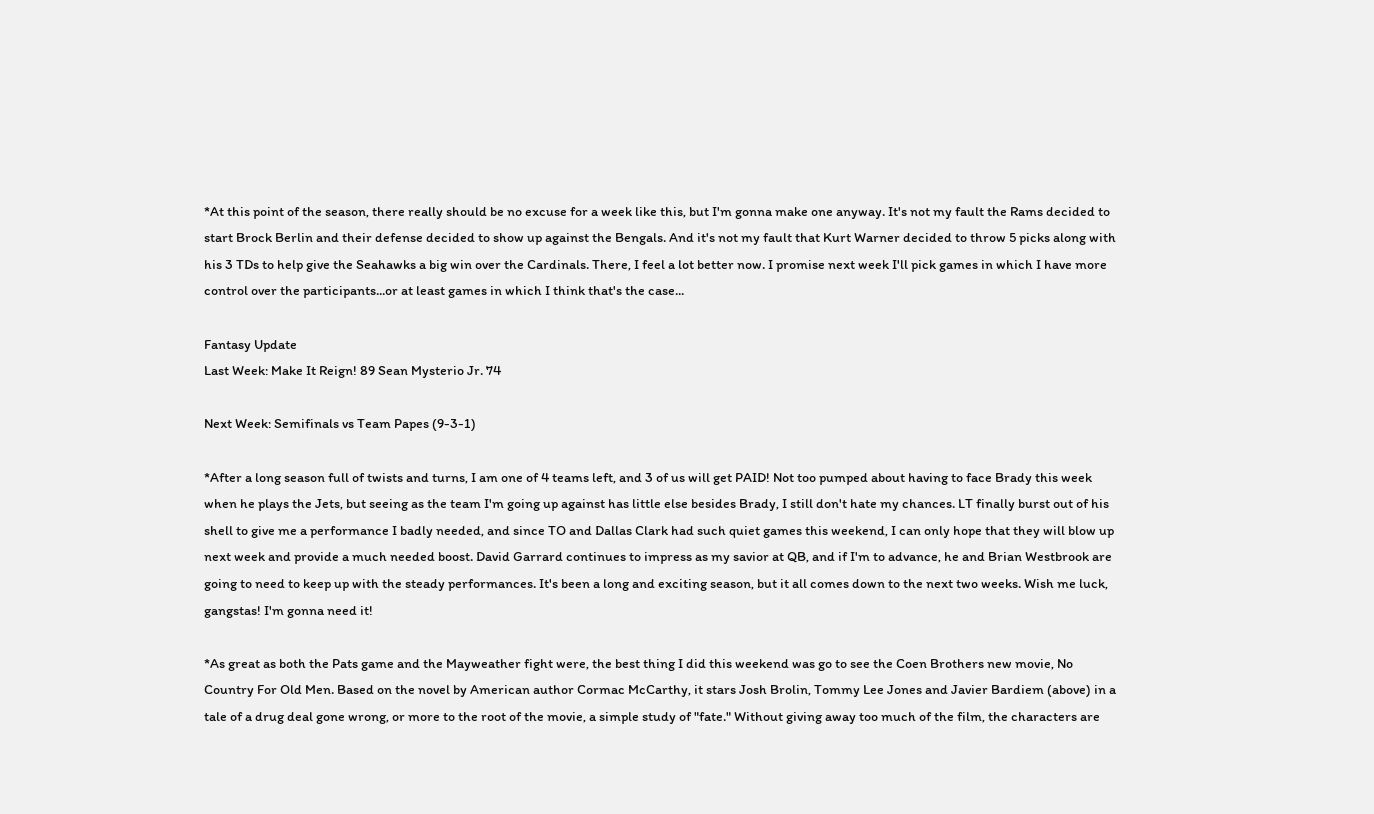*At this point of the season, there really should be no excuse for a week like this, but I'm gonna make one anyway. It's not my fault the Rams decided to start Brock Berlin and their defense decided to show up against the Bengals. And it's not my fault that Kurt Warner decided to throw 5 picks along with his 3 TDs to help give the Seahawks a big win over the Cardinals. There, I feel a lot better now. I promise next week I'll pick games in which I have more control over the participants...or at least games in which I think that's the case...

Fantasy Update
Last Week: Make It Reign! 89 Sean Mysterio Jr. 74

Next Week: Semifinals vs Team Papes (9-3-1)

*After a long season full of twists and turns, I am one of 4 teams left, and 3 of us will get PAID! Not too pumped about having to face Brady this week when he plays the Jets, but seeing as the team I'm going up against has little else besides Brady, I still don't hate my chances. LT finally burst out of his shell to give me a performance I badly needed, and since TO and Dallas Clark had such quiet games this weekend, I can only hope that they will blow up next week and provide a much needed boost. David Garrard continues to impress as my savior at QB, and if I'm to advance, he and Brian Westbrook are going to need to keep up with the steady performances. It's been a long and exciting season, but it all comes down to the next two weeks. Wish me luck, gangstas! I'm gonna need it!

*As great as both the Pats game and the Mayweather fight were, the best thing I did this weekend was go to see the Coen Brothers new movie, No Country For Old Men. Based on the novel by American author Cormac McCarthy, it stars Josh Brolin, Tommy Lee Jones and Javier Bardiem (above) in a tale of a drug deal gone wrong, or more to the root of the movie, a simple study of "fate." Without giving away too much of the film, the characters are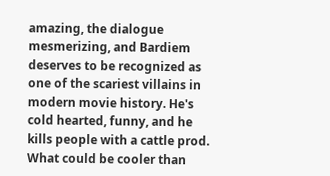amazing, the dialogue mesmerizing, and Bardiem deserves to be recognized as one of the scariest villains in modern movie history. He's cold hearted, funny, and he kills people with a cattle prod. What could be cooler than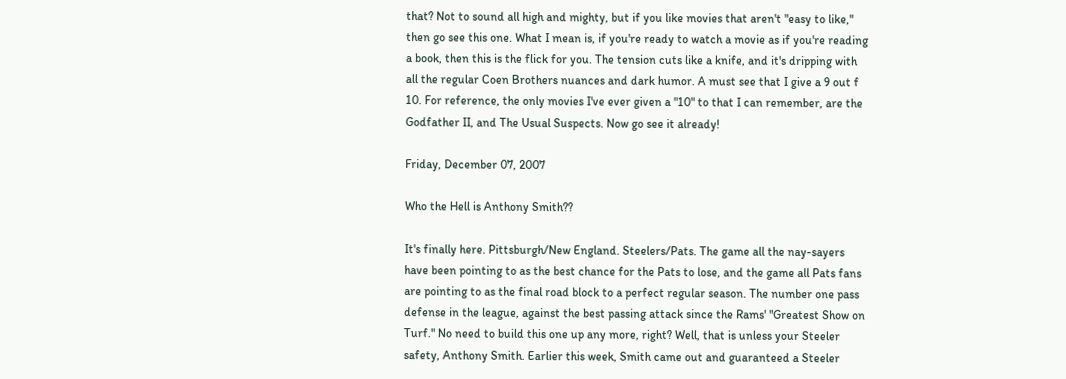that? Not to sound all high and mighty, but if you like movies that aren't "easy to like," then go see this one. What I mean is, if you're ready to watch a movie as if you're reading a book, then this is the flick for you. The tension cuts like a knife, and it's dripping with all the regular Coen Brothers nuances and dark humor. A must see that I give a 9 out f 10. For reference, the only movies I've ever given a "10" to that I can remember, are the Godfather II, and The Usual Suspects. Now go see it already!

Friday, December 07, 2007

Who the Hell is Anthony Smith??

It's finally here. Pittsburgh/New England. Steelers/Pats. The game all the nay-sayers have been pointing to as the best chance for the Pats to lose, and the game all Pats fans are pointing to as the final road block to a perfect regular season. The number one pass defense in the league, against the best passing attack since the Rams' "Greatest Show on Turf." No need to build this one up any more, right? Well, that is unless your Steeler safety, Anthony Smith. Earlier this week, Smith came out and guaranteed a Steeler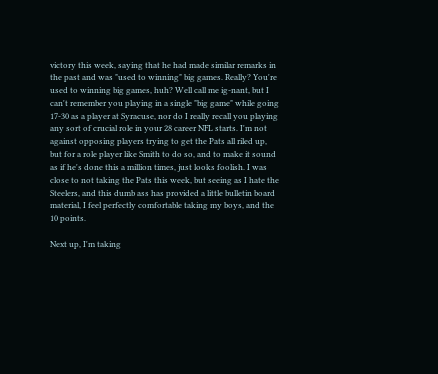victory this week, saying that he had made similar remarks in the past and was "used to winning" big games. Really? You're used to winning big games, huh? Well call me ig-nant, but I can't remember you playing in a single "big game" while going 17-30 as a player at Syracuse, nor do I really recall you playing any sort of crucial role in your 28 career NFL starts. I'm not against opposing players trying to get the Pats all riled up, but for a role player like Smith to do so, and to make it sound as if he's done this a million times, just looks foolish. I was close to not taking the Pats this week, but seeing as I hate the Steelers, and this dumb ass has provided a little bulletin board material, I feel perfectly comfortable taking my boys, and the 10 points.

Next up, I'm taking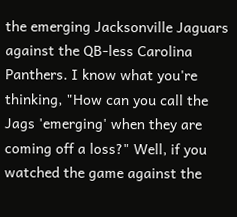the emerging Jacksonville Jaguars against the QB-less Carolina Panthers. I know what you're thinking, "How can you call the Jags 'emerging' when they are coming off a loss?" Well, if you watched the game against the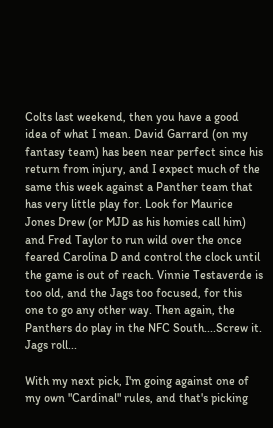Colts last weekend, then you have a good idea of what I mean. David Garrard (on my fantasy team) has been near perfect since his return from injury, and I expect much of the same this week against a Panther team that has very little play for. Look for Maurice Jones Drew (or MJD as his homies call him) and Fred Taylor to run wild over the once feared Carolina D and control the clock until the game is out of reach. Vinnie Testaverde is too old, and the Jags too focused, for this one to go any other way. Then again, the Panthers do play in the NFC South....Screw it. Jags roll...

With my next pick, I'm going against one of my own "Cardinal" rules, and that's picking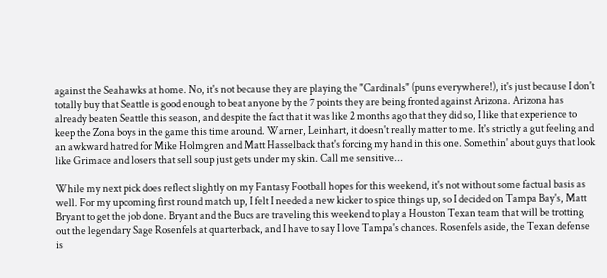against the Seahawks at home. No, it's not because they are playing the "Cardinals" (puns everywhere!), it's just because I don't totally buy that Seattle is good enough to beat anyone by the 7 points they are being fronted against Arizona. Arizona has already beaten Seattle this season, and despite the fact that it was like 2 months ago that they did so, I like that experience to keep the Zona boys in the game this time around. Warner, Leinhart, it doesn't really matter to me. It's strictly a gut feeling and an awkward hatred for Mike Holmgren and Matt Hasselback that's forcing my hand in this one. Somethin' about guys that look like Grimace and losers that sell soup just gets under my skin. Call me sensitive...

While my next pick does reflect slightly on my Fantasy Football hopes for this weekend, it's not without some factual basis as well. For my upcoming first round match up, I felt I needed a new kicker to spice things up, so I decided on Tampa Bay's, Matt Bryant to get the job done. Bryant and the Bucs are traveling this weekend to play a Houston Texan team that will be trotting out the legendary Sage Rosenfels at quarterback, and I have to say I love Tampa's chances. Rosenfels aside, the Texan defense is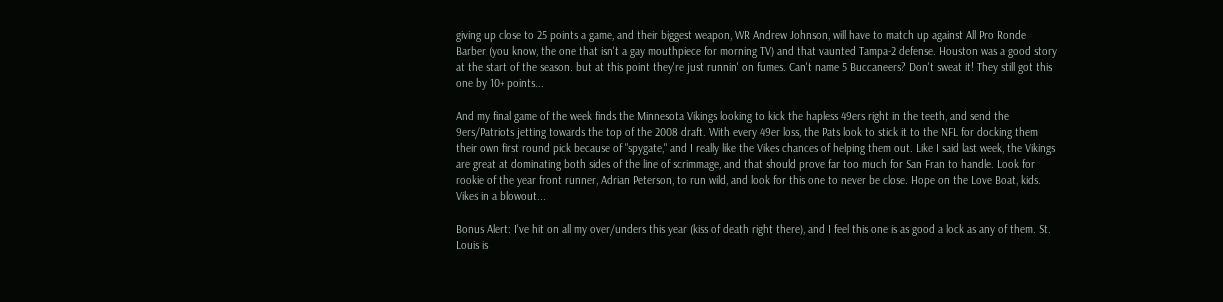giving up close to 25 points a game, and their biggest weapon, WR Andrew Johnson, will have to match up against All Pro Ronde Barber (you know, the one that isn't a gay mouthpiece for morning TV) and that vaunted Tampa-2 defense. Houston was a good story at the start of the season. but at this point they're just runnin' on fumes. Can't name 5 Buccaneers? Don't sweat it! They still got this one by 10+ points...

And my final game of the week finds the Minnesota Vikings looking to kick the hapless 49ers right in the teeth, and send the 9ers/Patriots jetting towards the top of the 2008 draft. With every 49er loss, the Pats look to stick it to the NFL for docking them their own first round pick because of "spygate," and I really like the Vikes chances of helping them out. Like I said last week, the Vikings are great at dominating both sides of the line of scrimmage, and that should prove far too much for San Fran to handle. Look for rookie of the year front runner, Adrian Peterson, to run wild, and look for this one to never be close. Hope on the Love Boat, kids. Vikes in a blowout...

Bonus Alert: I've hit on all my over/unders this year (kiss of death right there), and I feel this one is as good a lock as any of them. St. Louis is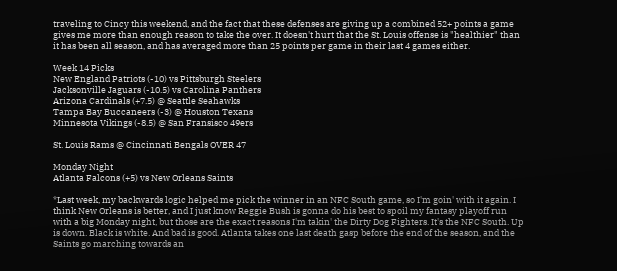traveling to Cincy this weekend, and the fact that these defenses are giving up a combined 52+ points a game gives me more than enough reason to take the over. It doesn't hurt that the St. Louis offense is "healthier" than it has been all season, and has averaged more than 25 points per game in their last 4 games either.

Week 14 Picks
New England Patriots (-10) vs Pittsburgh Steelers
Jacksonville Jaguars (-10.5) vs Carolina Panthers
Arizona Cardinals (+7.5) @ Seattle Seahawks
Tampa Bay Buccaneers (-3) @ Houston Texans
Minnesota Vikings (-8.5) @ San Fransisco 49ers

St. Louis Rams @ Cincinnati Bengals OVER 47

Monday Night
Atlanta Falcons (+5) vs New Orleans Saints

*Last week, my backwards logic helped me pick the winner in an NFC South game, so I'm goin' with it again. I think New Orleans is better, and I just know Reggie Bush is gonna do his best to spoil my fantasy playoff run with a big Monday night, but those are the exact reasons I'm takin' the Dirty Dog Fighters. It's the NFC South. Up is down. Black is white. And bad is good. Atlanta takes one last death gasp before the end of the season, and the Saints go marching towards an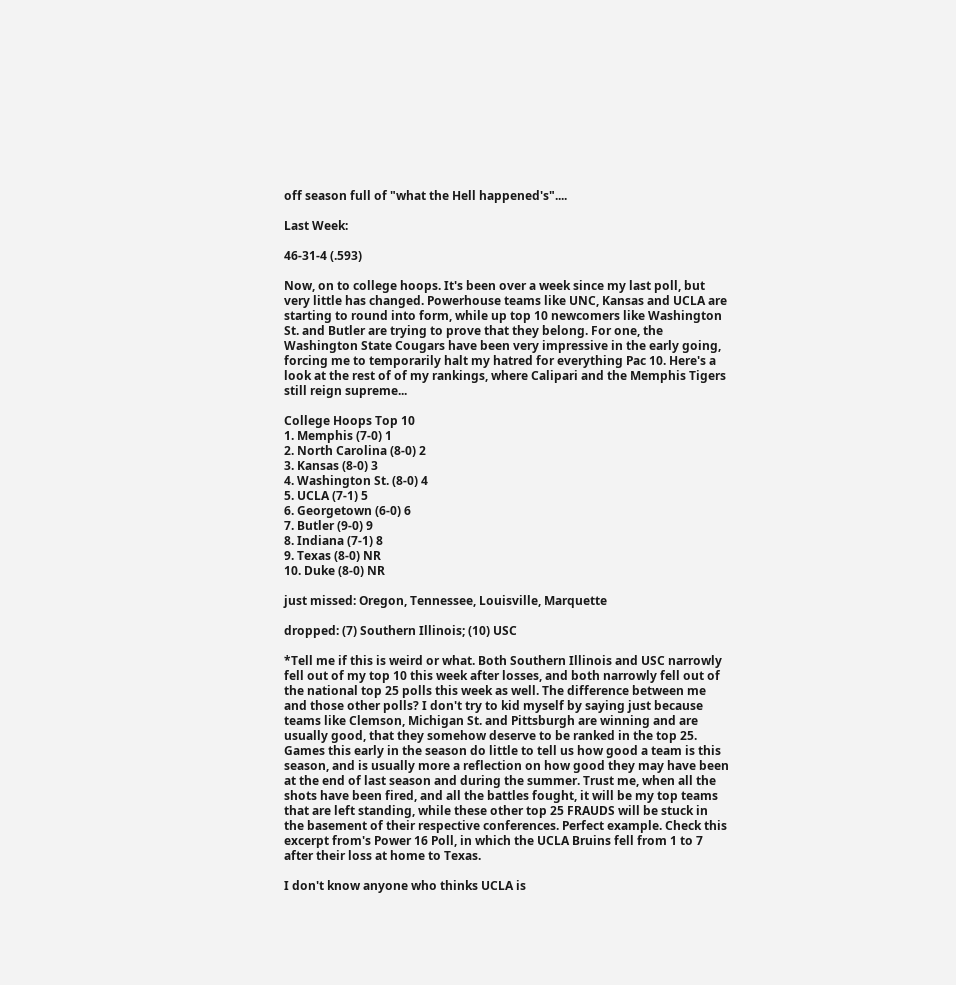off season full of "what the Hell happened's"....

Last Week:

46-31-4 (.593)

Now, on to college hoops. It's been over a week since my last poll, but very little has changed. Powerhouse teams like UNC, Kansas and UCLA are starting to round into form, while up top 10 newcomers like Washington St. and Butler are trying to prove that they belong. For one, the Washington State Cougars have been very impressive in the early going, forcing me to temporarily halt my hatred for everything Pac 10. Here's a look at the rest of of my rankings, where Calipari and the Memphis Tigers still reign supreme...

College Hoops Top 10
1. Memphis (7-0) 1
2. North Carolina (8-0) 2
3. Kansas (8-0) 3
4. Washington St. (8-0) 4
5. UCLA (7-1) 5
6. Georgetown (6-0) 6
7. Butler (9-0) 9
8. Indiana (7-1) 8
9. Texas (8-0) NR
10. Duke (8-0) NR

just missed: Oregon, Tennessee, Louisville, Marquette

dropped: (7) Southern Illinois; (10) USC

*Tell me if this is weird or what. Both Southern Illinois and USC narrowly fell out of my top 10 this week after losses, and both narrowly fell out of the national top 25 polls this week as well. The difference between me and those other polls? I don't try to kid myself by saying just because teams like Clemson, Michigan St. and Pittsburgh are winning and are usually good, that they somehow deserve to be ranked in the top 25. Games this early in the season do little to tell us how good a team is this season, and is usually more a reflection on how good they may have been at the end of last season and during the summer. Trust me, when all the shots have been fired, and all the battles fought, it will be my top teams that are left standing, while these other top 25 FRAUDS will be stuck in the basement of their respective conferences. Perfect example. Check this excerpt from's Power 16 Poll, in which the UCLA Bruins fell from 1 to 7 after their loss at home to Texas.

I don't know anyone who thinks UCLA is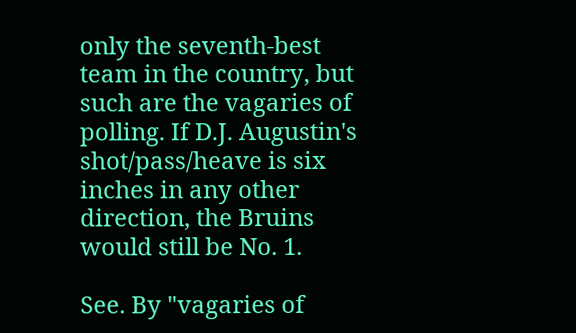only the seventh-best team in the country, but such are the vagaries of polling. If D.J. Augustin's shot/pass/heave is six inches in any other direction, the Bruins would still be No. 1.

See. By "vagaries of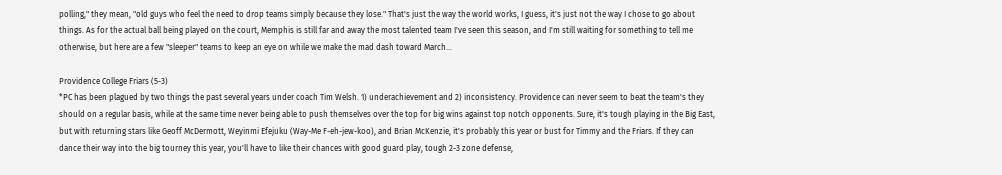polling," they mean, "old guys who feel the need to drop teams simply because they lose." That's just the way the world works, I guess, it's just not the way I chose to go about things. As for the actual ball being played on the court, Memphis is still far and away the most talented team I've seen this season, and I'm still waiting for something to tell me otherwise, but here are a few "sleeper" teams to keep an eye on while we make the mad dash toward March...

Providence College Friars (5-3)
*PC has been plagued by two things the past several years under coach Tim Welsh. 1) underachievement and 2) inconsistency. Providence can never seem to beat the team's they should on a regular basis, while at the same time never being able to push themselves over the top for big wins against top notch opponents. Sure, it's tough playing in the Big East, but with returning stars like Geoff McDermott, Weyinmi Efejuku (Way-Me F-eh-jew-koo), and Brian McKenzie, it's probably this year or bust for Timmy and the Friars. If they can dance their way into the big tourney this year, you'll have to like their chances with good guard play, tough 2-3 zone defense,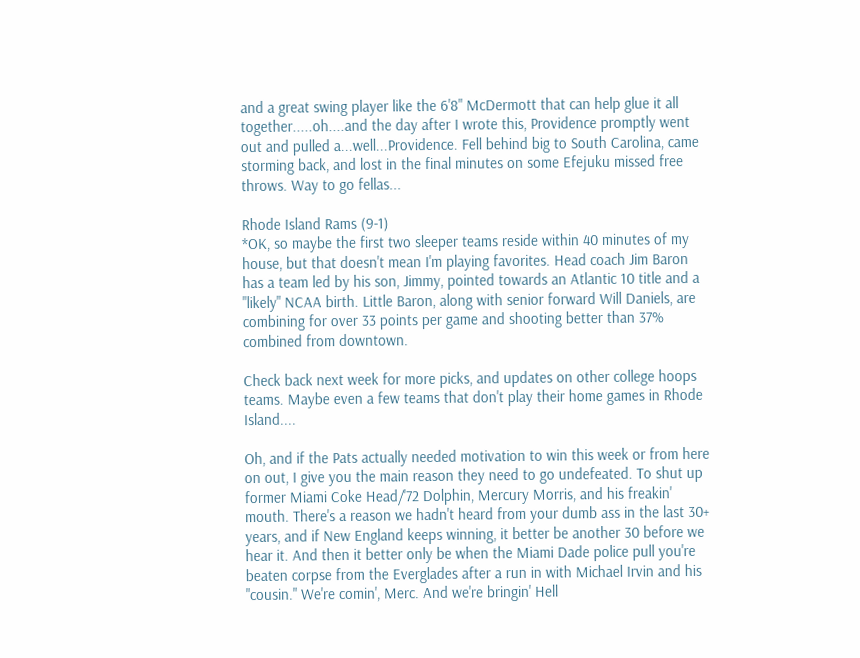and a great swing player like the 6'8" McDermott that can help glue it all together.....oh....and the day after I wrote this, Providence promptly went out and pulled a...well...Providence. Fell behind big to South Carolina, came storming back, and lost in the final minutes on some Efejuku missed free throws. Way to go fellas...

Rhode Island Rams (9-1)
*OK, so maybe the first two sleeper teams reside within 40 minutes of my house, but that doesn't mean I'm playing favorites. Head coach Jim Baron has a team led by his son, Jimmy, pointed towards an Atlantic 10 title and a "likely" NCAA birth. Little Baron, along with senior forward Will Daniels, are combining for over 33 points per game and shooting better than 37% combined from downtown.

Check back next week for more picks, and updates on other college hoops teams. Maybe even a few teams that don't play their home games in Rhode Island....

Oh, and if the Pats actually needed motivation to win this week or from here on out, I give you the main reason they need to go undefeated. To shut up former Miami Coke Head/'72 Dolphin, Mercury Morris, and his freakin' mouth. There's a reason we hadn't heard from your dumb ass in the last 30+ years, and if New England keeps winning, it better be another 30 before we hear it. And then it better only be when the Miami Dade police pull you're beaten corpse from the Everglades after a run in with Michael Irvin and his "cousin." We're comin', Merc. And we're bringin' Hell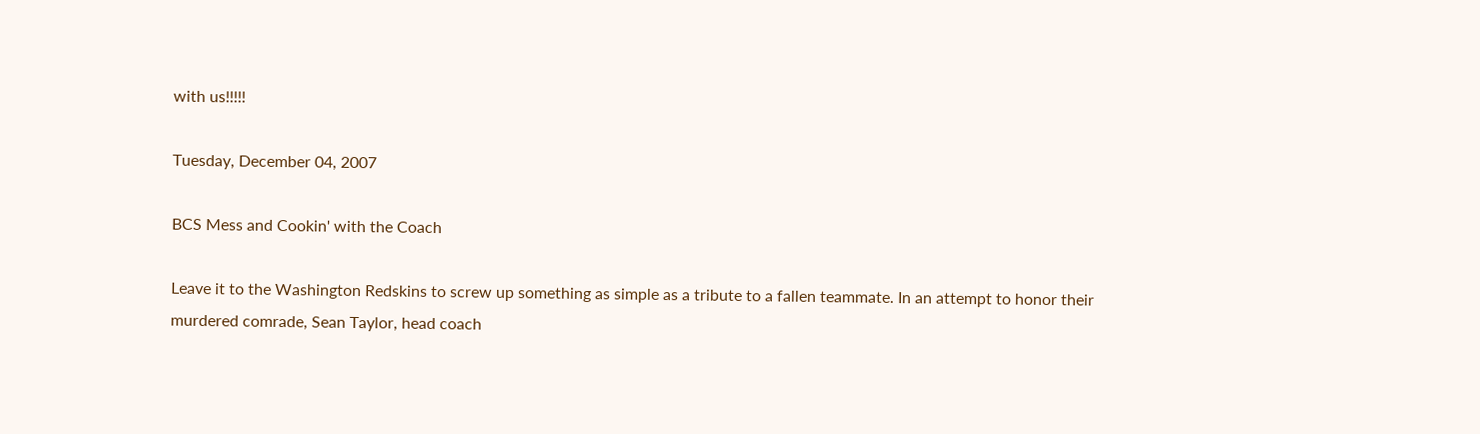with us!!!!!

Tuesday, December 04, 2007

BCS Mess and Cookin' with the Coach

Leave it to the Washington Redskins to screw up something as simple as a tribute to a fallen teammate. In an attempt to honor their murdered comrade, Sean Taylor, head coach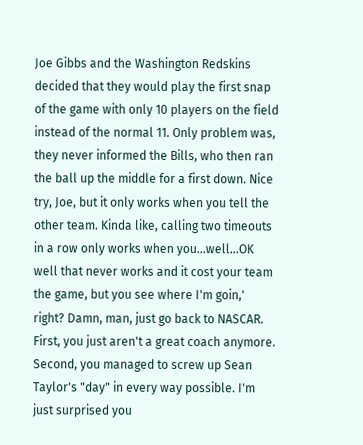Joe Gibbs and the Washington Redskins decided that they would play the first snap of the game with only 10 players on the field instead of the normal 11. Only problem was, they never informed the Bills, who then ran the ball up the middle for a first down. Nice try, Joe, but it only works when you tell the other team. Kinda like, calling two timeouts in a row only works when you...well...OK well that never works and it cost your team the game, but you see where I'm goin,' right? Damn, man, just go back to NASCAR. First, you just aren't a great coach anymore. Second, you managed to screw up Sean Taylor's "day" in every way possible. I'm just surprised you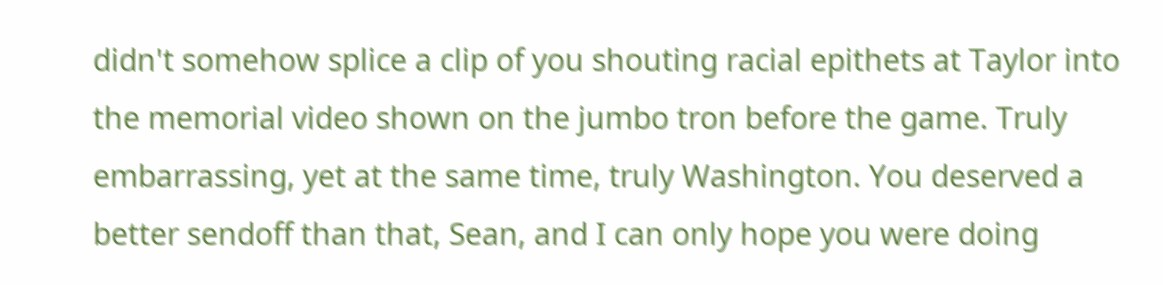didn't somehow splice a clip of you shouting racial epithets at Taylor into the memorial video shown on the jumbo tron before the game. Truly embarrassing, yet at the same time, truly Washington. You deserved a better sendoff than that, Sean, and I can only hope you were doing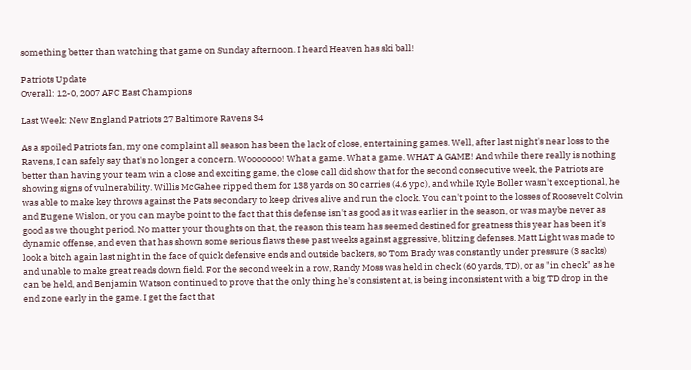something better than watching that game on Sunday afternoon. I heard Heaven has ski ball!

Patriots Update
Overall: 12-0, 2007 AFC East Champions

Last Week: New England Patriots 27 Baltimore Ravens 34

As a spoiled Patriots fan, my one complaint all season has been the lack of close, entertaining games. Well, after last night's near loss to the Ravens, I can safely say that's no longer a concern. Wooooooo! What a game. What a game. WHAT A GAME! And while there really is nothing better than having your team win a close and exciting game, the close call did show that for the second consecutive week, the Patriots are showing signs of vulnerability. Willis McGahee ripped them for 138 yards on 30 carries (4.6 ypc), and while Kyle Boller wasn't exceptional, he was able to make key throws against the Pats secondary to keep drives alive and run the clock. You can't point to the losses of Roosevelt Colvin and Eugene Wislon, or you can maybe point to the fact that this defense isn't as good as it was earlier in the season, or was maybe never as good as we thought period. No matter your thoughts on that, the reason this team has seemed destined for greatness this year has been it's dynamic offense, and even that has shown some serious flaws these past weeks against aggressive, blitzing defenses. Matt Light was made to look a bitch again last night in the face of quick defensive ends and outside backers, so Tom Brady was constantly under pressure (3 sacks) and unable to make great reads down field. For the second week in a row, Randy Moss was held in check (60 yards, TD), or as "in check" as he can be held, and Benjamin Watson continued to prove that the only thing he's consistent at, is being inconsistent with a big TD drop in the end zone early in the game. I get the fact that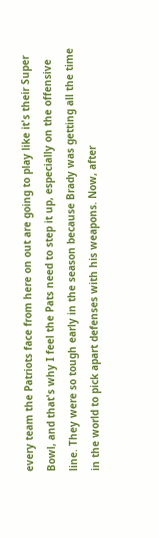every team the Patriots face from here on out are going to play like it's their Super Bowl, and that's why I feel the Pats need to step it up, especially on the offensive line. They were so tough early in the season because Brady was getting all the time in the world to pick apart defenses with his weapons. Now, after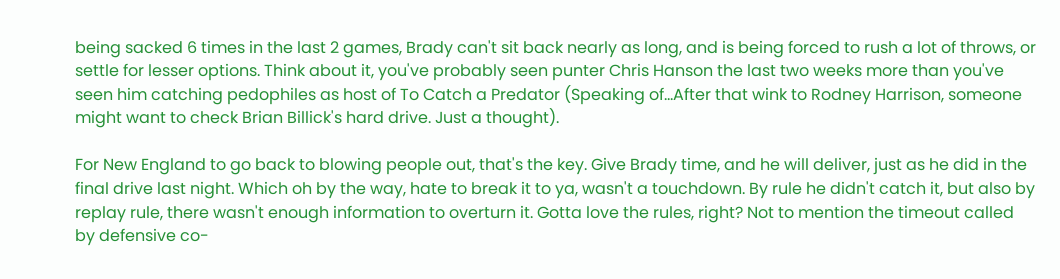being sacked 6 times in the last 2 games, Brady can't sit back nearly as long, and is being forced to rush a lot of throws, or settle for lesser options. Think about it, you've probably seen punter Chris Hanson the last two weeks more than you've seen him catching pedophiles as host of To Catch a Predator (Speaking of...After that wink to Rodney Harrison, someone might want to check Brian Billick's hard drive. Just a thought).

For New England to go back to blowing people out, that's the key. Give Brady time, and he will deliver, just as he did in the final drive last night. Which oh by the way, hate to break it to ya, wasn't a touchdown. By rule he didn't catch it, but also by replay rule, there wasn't enough information to overturn it. Gotta love the rules, right? Not to mention the timeout called by defensive co-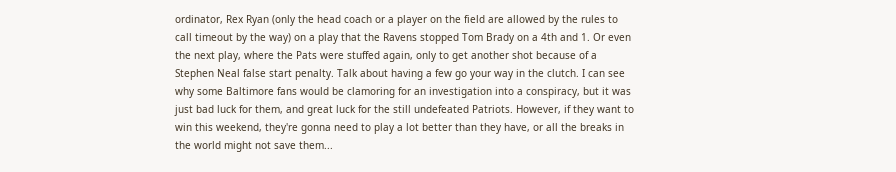ordinator, Rex Ryan (only the head coach or a player on the field are allowed by the rules to call timeout by the way) on a play that the Ravens stopped Tom Brady on a 4th and 1. Or even the next play, where the Pats were stuffed again, only to get another shot because of a Stephen Neal false start penalty. Talk about having a few go your way in the clutch. I can see why some Baltimore fans would be clamoring for an investigation into a conspiracy, but it was just bad luck for them, and great luck for the still undefeated Patriots. However, if they want to win this weekend, they're gonna need to play a lot better than they have, or all the breaks in the world might not save them...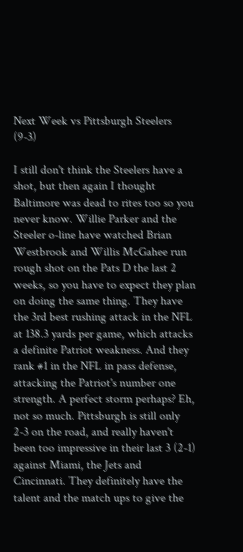Next Week vs Pittsburgh Steelers (9-3)

I still don't think the Steelers have a shot, but then again I thought Baltimore was dead to rites too so you never know. Willie Parker and the Steeler o-line have watched Brian Westbrook and Willis McGahee run rough shot on the Pats D the last 2 weeks, so you have to expect they plan on doing the same thing. They have the 3rd best rushing attack in the NFL at 138.3 yards per game, which attacks a definite Patriot weakness. And they rank #1 in the NFL in pass defense, attacking the Patriot's number one strength. A perfect storm perhaps? Eh, not so much. Pittsburgh is still only 2-3 on the road, and really haven't been too impressive in their last 3 (2-1) against Miami, the Jets and Cincinnati. They definitely have the talent and the match ups to give the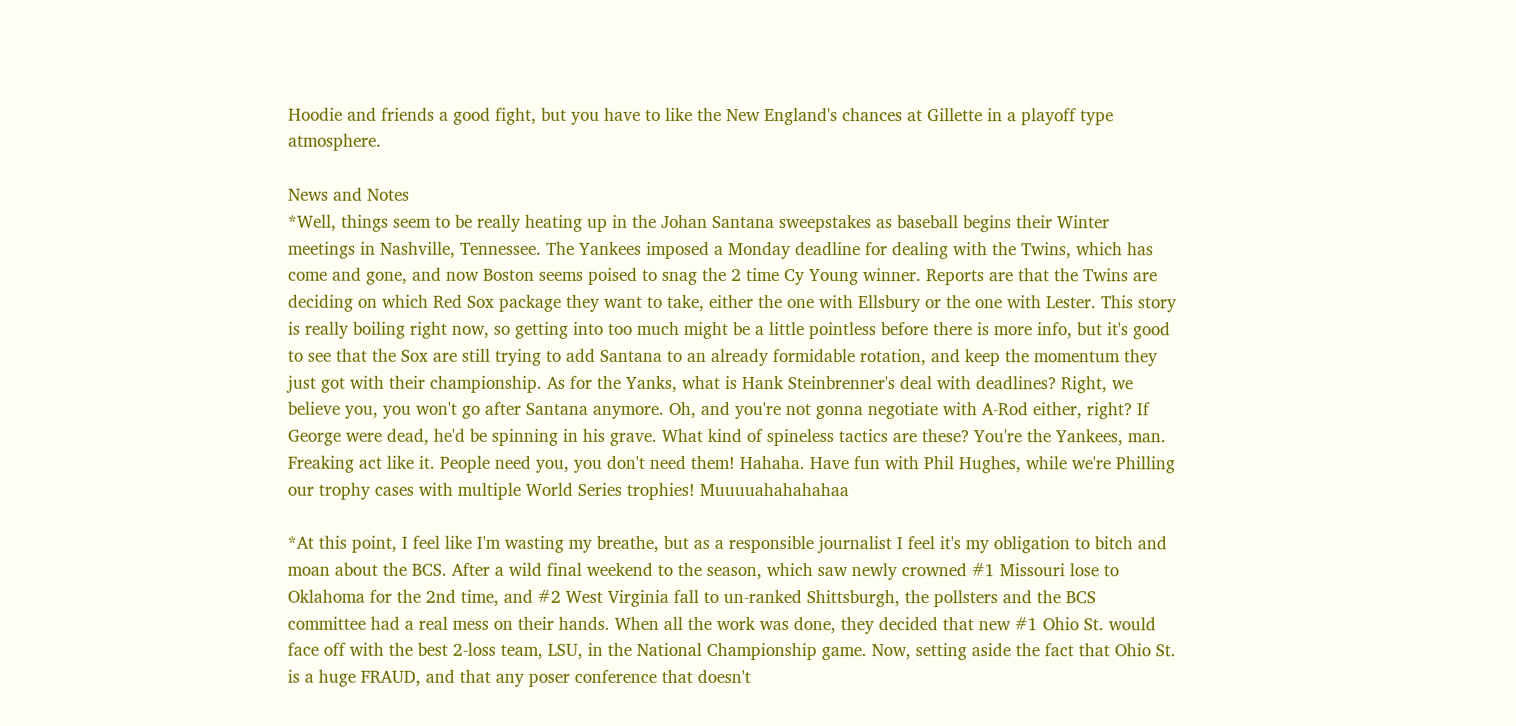Hoodie and friends a good fight, but you have to like the New England's chances at Gillette in a playoff type atmosphere.

News and Notes
*Well, things seem to be really heating up in the Johan Santana sweepstakes as baseball begins their Winter meetings in Nashville, Tennessee. The Yankees imposed a Monday deadline for dealing with the Twins, which has come and gone, and now Boston seems poised to snag the 2 time Cy Young winner. Reports are that the Twins are deciding on which Red Sox package they want to take, either the one with Ellsbury or the one with Lester. This story is really boiling right now, so getting into too much might be a little pointless before there is more info, but it's good to see that the Sox are still trying to add Santana to an already formidable rotation, and keep the momentum they just got with their championship. As for the Yanks, what is Hank Steinbrenner's deal with deadlines? Right, we believe you, you won't go after Santana anymore. Oh, and you're not gonna negotiate with A-Rod either, right? If George were dead, he'd be spinning in his grave. What kind of spineless tactics are these? You're the Yankees, man. Freaking act like it. People need you, you don't need them! Hahaha. Have fun with Phil Hughes, while we're Philling our trophy cases with multiple World Series trophies! Muuuuahahahahaa

*At this point, I feel like I'm wasting my breathe, but as a responsible journalist I feel it's my obligation to bitch and moan about the BCS. After a wild final weekend to the season, which saw newly crowned #1 Missouri lose to Oklahoma for the 2nd time, and #2 West Virginia fall to un-ranked Shittsburgh, the pollsters and the BCS committee had a real mess on their hands. When all the work was done, they decided that new #1 Ohio St. would face off with the best 2-loss team, LSU, in the National Championship game. Now, setting aside the fact that Ohio St. is a huge FRAUD, and that any poser conference that doesn't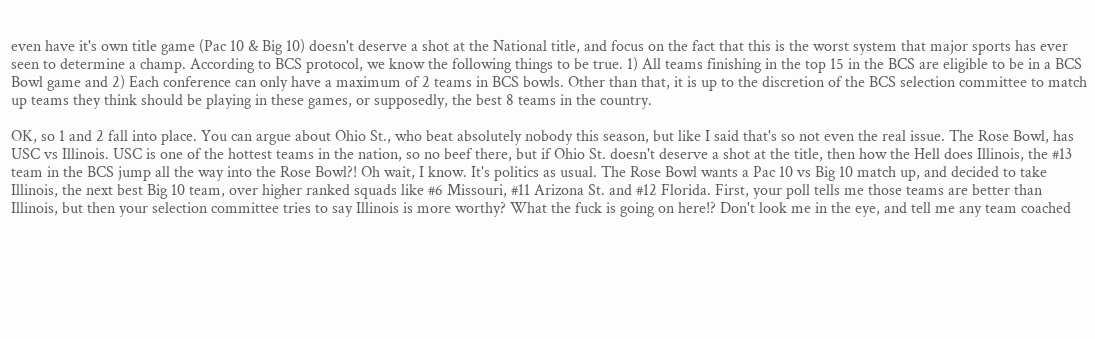even have it's own title game (Pac 10 & Big 10) doesn't deserve a shot at the National title, and focus on the fact that this is the worst system that major sports has ever seen to determine a champ. According to BCS protocol, we know the following things to be true. 1) All teams finishing in the top 15 in the BCS are eligible to be in a BCS Bowl game and 2) Each conference can only have a maximum of 2 teams in BCS bowls. Other than that, it is up to the discretion of the BCS selection committee to match up teams they think should be playing in these games, or supposedly, the best 8 teams in the country.

OK, so 1 and 2 fall into place. You can argue about Ohio St., who beat absolutely nobody this season, but like I said that's so not even the real issue. The Rose Bowl, has USC vs Illinois. USC is one of the hottest teams in the nation, so no beef there, but if Ohio St. doesn't deserve a shot at the title, then how the Hell does Illinois, the #13 team in the BCS jump all the way into the Rose Bowl?! Oh wait, I know. It's politics as usual. The Rose Bowl wants a Pac 10 vs Big 10 match up, and decided to take Illinois, the next best Big 10 team, over higher ranked squads like #6 Missouri, #11 Arizona St. and #12 Florida. First, your poll tells me those teams are better than Illinois, but then your selection committee tries to say Illinois is more worthy? What the fuck is going on here!? Don't look me in the eye, and tell me any team coached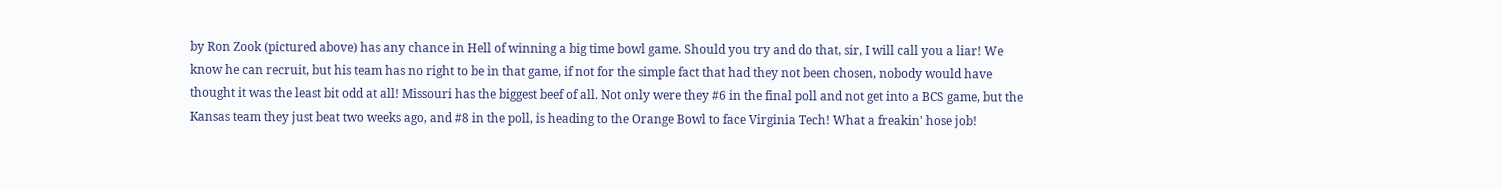by Ron Zook (pictured above) has any chance in Hell of winning a big time bowl game. Should you try and do that, sir, I will call you a liar! We know he can recruit, but his team has no right to be in that game, if not for the simple fact that had they not been chosen, nobody would have thought it was the least bit odd at all! Missouri has the biggest beef of all. Not only were they #6 in the final poll and not get into a BCS game, but the Kansas team they just beat two weeks ago, and #8 in the poll, is heading to the Orange Bowl to face Virginia Tech! What a freakin' hose job!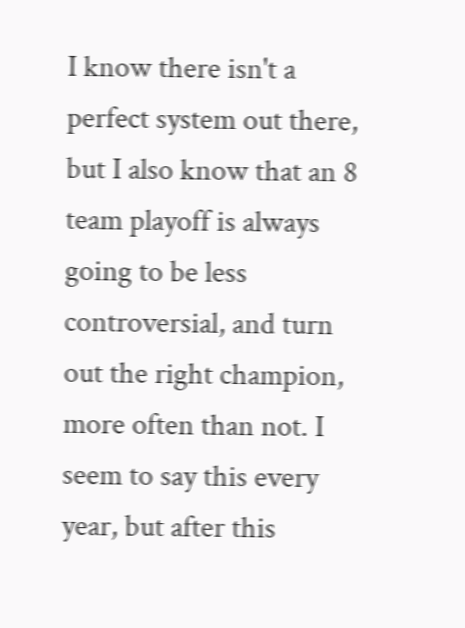I know there isn't a perfect system out there, but I also know that an 8 team playoff is always going to be less controversial, and turn out the right champion, more often than not. I seem to say this every year, but after this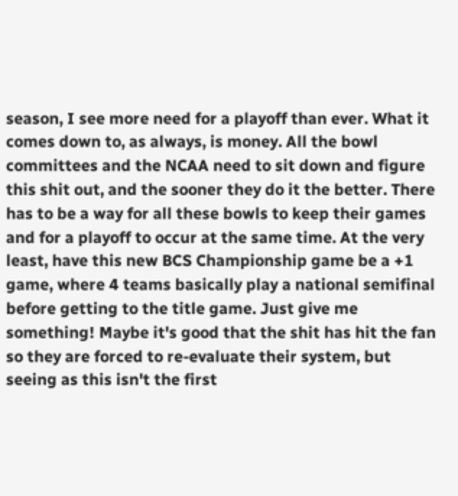season, I see more need for a playoff than ever. What it comes down to, as always, is money. All the bowl committees and the NCAA need to sit down and figure this shit out, and the sooner they do it the better. There has to be a way for all these bowls to keep their games and for a playoff to occur at the same time. At the very least, have this new BCS Championship game be a +1 game, where 4 teams basically play a national semifinal before getting to the title game. Just give me something! Maybe it's good that the shit has hit the fan so they are forced to re-evaluate their system, but seeing as this isn't the first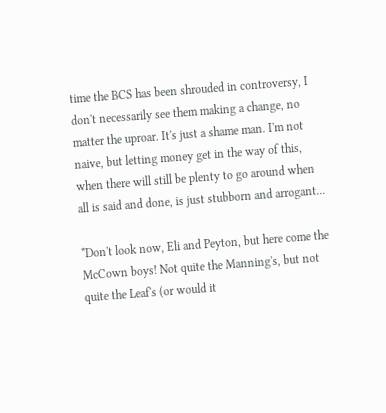time the BCS has been shrouded in controversy, I don't necessarily see them making a change, no matter the uproar. It's just a shame man. I'm not naive, but letting money get in the way of this, when there will still be plenty to go around when all is said and done, is just stubborn and arrogant...

*Don't look now, Eli and Peyton, but here come the McCown boys! Not quite the Manning's, but not quite the Leaf's (or would it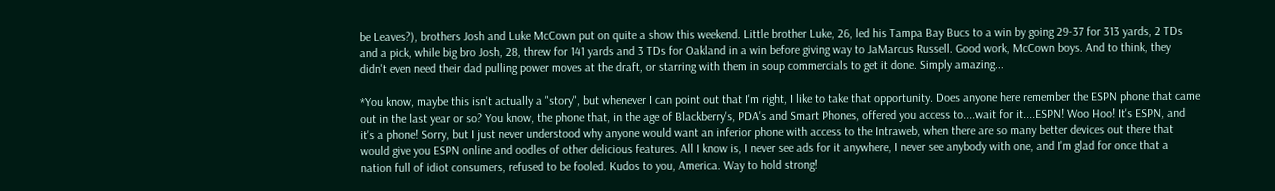be Leaves?), brothers Josh and Luke McCown put on quite a show this weekend. Little brother Luke, 26, led his Tampa Bay Bucs to a win by going 29-37 for 313 yards, 2 TDs and a pick, while big bro Josh, 28, threw for 141 yards and 3 TDs for Oakland in a win before giving way to JaMarcus Russell. Good work, McCown boys. And to think, they didn't even need their dad pulling power moves at the draft, or starring with them in soup commercials to get it done. Simply amazing...

*You know, maybe this isn't actually a "story", but whenever I can point out that I'm right, I like to take that opportunity. Does anyone here remember the ESPN phone that came out in the last year or so? You know, the phone that, in the age of Blackberry's, PDA's and Smart Phones, offered you access to....wait for it....ESPN! Woo Hoo! It's ESPN, and it's a phone! Sorry, but I just never understood why anyone would want an inferior phone with access to the Intraweb, when there are so many better devices out there that would give you ESPN online and oodles of other delicious features. All I know is, I never see ads for it anywhere, I never see anybody with one, and I'm glad for once that a nation full of idiot consumers, refused to be fooled. Kudos to you, America. Way to hold strong!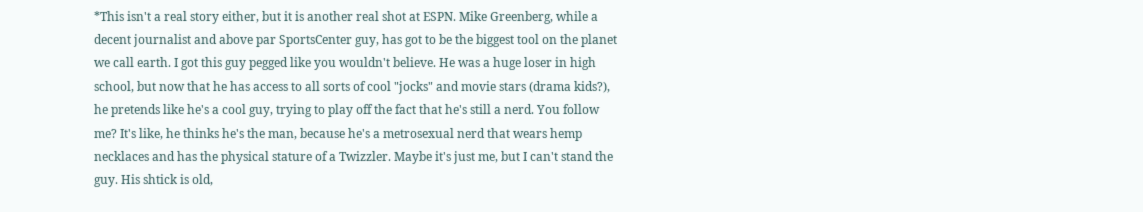*This isn't a real story either, but it is another real shot at ESPN. Mike Greenberg, while a decent journalist and above par SportsCenter guy, has got to be the biggest tool on the planet we call earth. I got this guy pegged like you wouldn't believe. He was a huge loser in high school, but now that he has access to all sorts of cool "jocks" and movie stars (drama kids?), he pretends like he's a cool guy, trying to play off the fact that he's still a nerd. You follow me? It's like, he thinks he's the man, because he's a metrosexual nerd that wears hemp necklaces and has the physical stature of a Twizzler. Maybe it's just me, but I can't stand the guy. His shtick is old,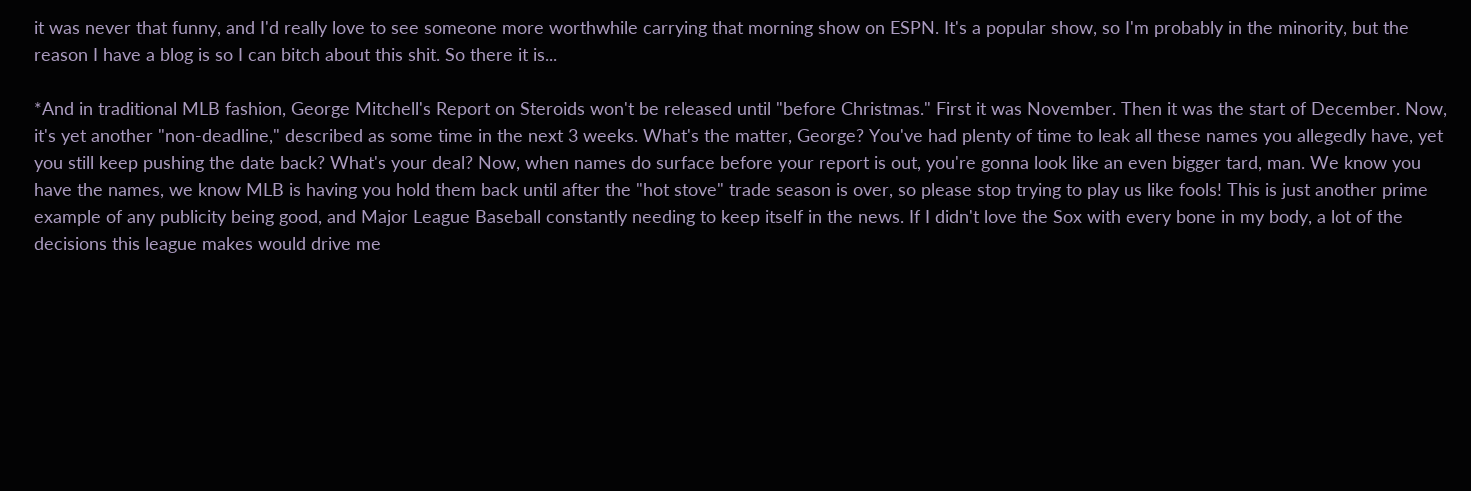it was never that funny, and I'd really love to see someone more worthwhile carrying that morning show on ESPN. It's a popular show, so I'm probably in the minority, but the reason I have a blog is so I can bitch about this shit. So there it is...

*And in traditional MLB fashion, George Mitchell's Report on Steroids won't be released until "before Christmas." First it was November. Then it was the start of December. Now, it's yet another "non-deadline," described as some time in the next 3 weeks. What's the matter, George? You've had plenty of time to leak all these names you allegedly have, yet you still keep pushing the date back? What's your deal? Now, when names do surface before your report is out, you're gonna look like an even bigger tard, man. We know you have the names, we know MLB is having you hold them back until after the "hot stove" trade season is over, so please stop trying to play us like fools! This is just another prime example of any publicity being good, and Major League Baseball constantly needing to keep itself in the news. If I didn't love the Sox with every bone in my body, a lot of the decisions this league makes would drive me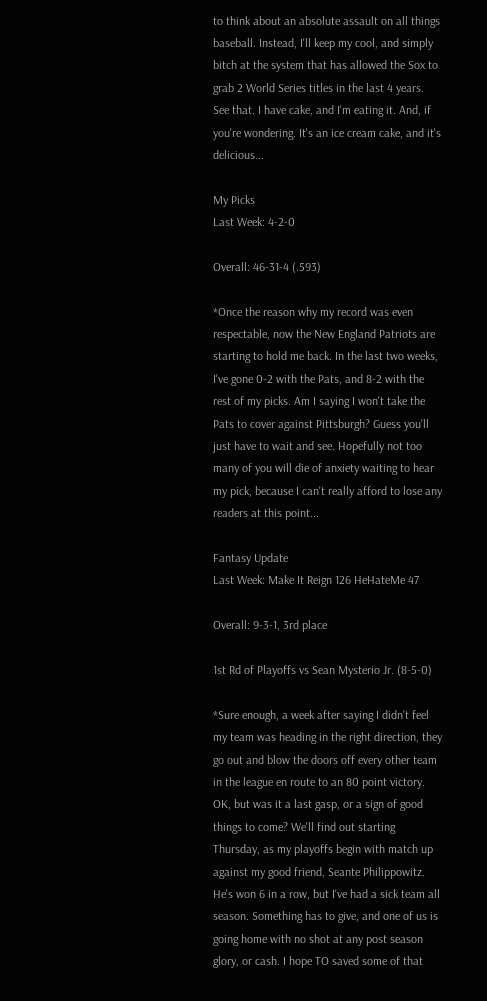to think about an absolute assault on all things baseball. Instead, I'll keep my cool, and simply bitch at the system that has allowed the Sox to grab 2 World Series titles in the last 4 years. See that. I have cake, and I'm eating it. And, if you're wondering. It's an ice cream cake, and it's delicious...

My Picks
Last Week: 4-2-0

Overall: 46-31-4 (.593)

*Once the reason why my record was even respectable, now the New England Patriots are starting to hold me back. In the last two weeks, I've gone 0-2 with the Pats, and 8-2 with the rest of my picks. Am I saying I won't take the Pats to cover against Pittsburgh? Guess you'll just have to wait and see. Hopefully not too many of you will die of anxiety waiting to hear my pick, because I can't really afford to lose any readers at this point...

Fantasy Update
Last Week: Make It Reign 126 HeHateMe 47

Overall: 9-3-1, 3rd place

1st Rd of Playoffs vs Sean Mysterio Jr. (8-5-0)

*Sure enough, a week after saying I didn't feel my team was heading in the right direction, they go out and blow the doors off every other team in the league en route to an 80 point victory. OK, but was it a last gasp, or a sign of good things to come? We'll find out starting Thursday, as my playoffs begin with match up against my good friend, Seante Philippowitz. He's won 6 in a row, but I've had a sick team all season. Something has to give, and one of us is going home with no shot at any post season glory, or cash. I hope TO saved some of that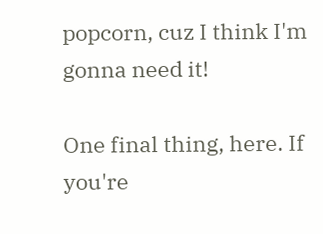popcorn, cuz I think I'm gonna need it!

One final thing, here. If you're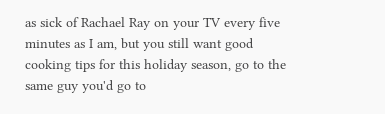as sick of Rachael Ray on your TV every five minutes as I am, but you still want good cooking tips for this holiday season, go to the same guy you'd go to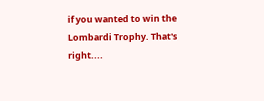if you wanted to win the Lombardi Trophy. That's right....